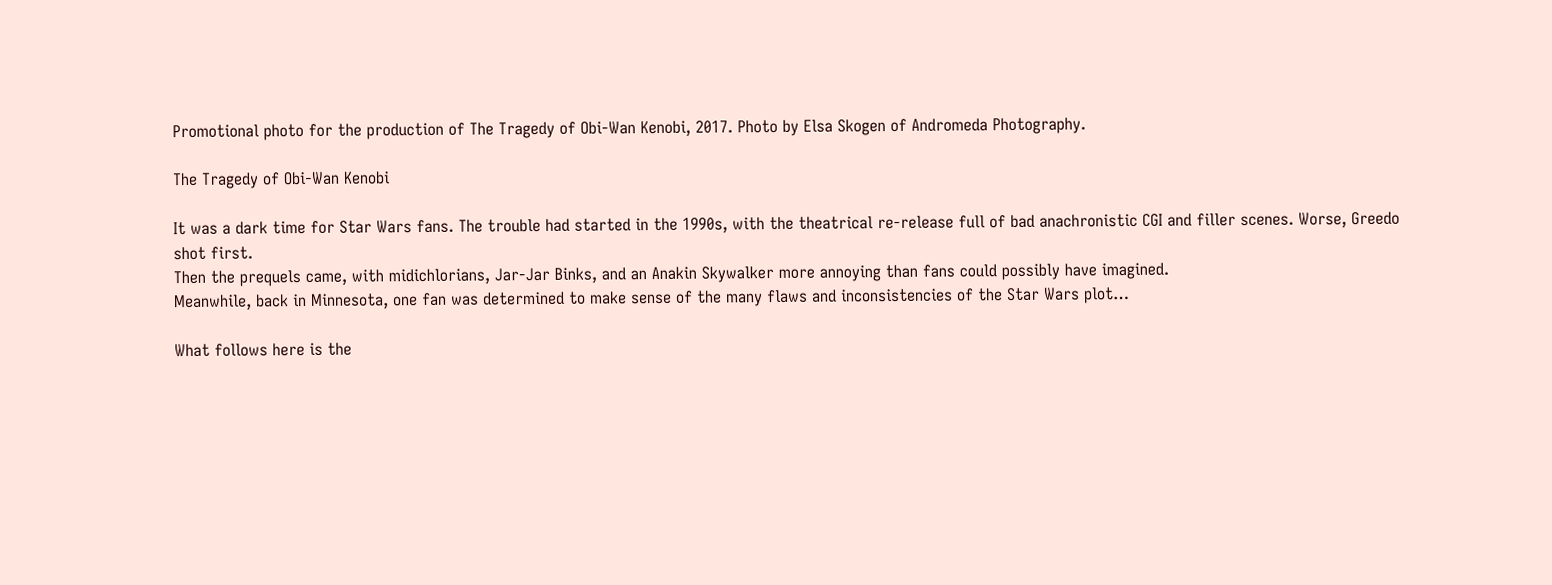Promotional photo for the production of The Tragedy of Obi-Wan Kenobi, 2017. Photo by Elsa Skogen of Andromeda Photography.

The Tragedy of Obi-Wan Kenobi

It was a dark time for Star Wars fans. The trouble had started in the 1990s, with the theatrical re-release full of bad anachronistic CGI and filler scenes. Worse, Greedo shot first.
Then the prequels came, with midichlorians, Jar-Jar Binks, and an Anakin Skywalker more annoying than fans could possibly have imagined.
Meanwhile, back in Minnesota, one fan was determined to make sense of the many flaws and inconsistencies of the Star Wars plot…

What follows here is the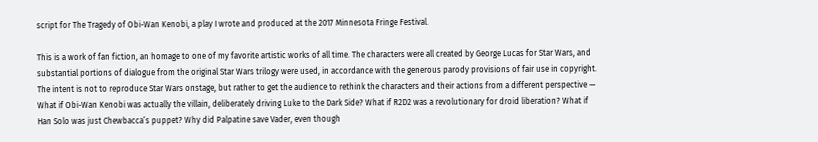script for The Tragedy of Obi-Wan Kenobi, a play I wrote and produced at the 2017 Minnesota Fringe Festival.

This is a work of fan fiction, an homage to one of my favorite artistic works of all time. The characters were all created by George Lucas for Star Wars, and substantial portions of dialogue from the original Star Wars trilogy were used, in accordance with the generous parody provisions of fair use in copyright. The intent is not to reproduce Star Wars onstage, but rather to get the audience to rethink the characters and their actions from a different perspective — What if Obi-Wan Kenobi was actually the villain, deliberately driving Luke to the Dark Side? What if R2D2 was a revolutionary for droid liberation? What if Han Solo was just Chewbacca’s puppet? Why did Palpatine save Vader, even though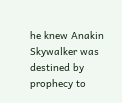he knew Anakin Skywalker was destined by prophecy to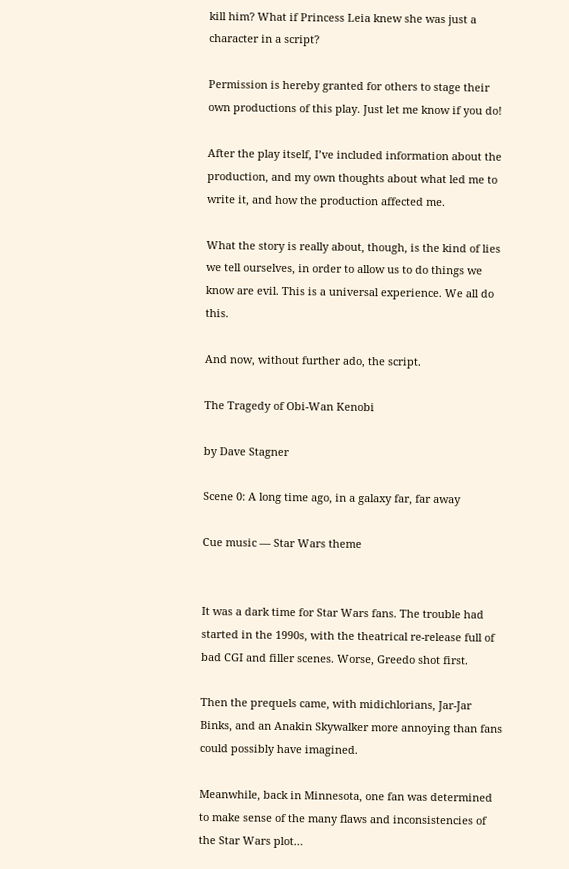kill him? What if Princess Leia knew she was just a character in a script?

Permission is hereby granted for others to stage their own productions of this play. Just let me know if you do!

After the play itself, I’ve included information about the production, and my own thoughts about what led me to write it, and how the production affected me.

What the story is really about, though, is the kind of lies we tell ourselves, in order to allow us to do things we know are evil. This is a universal experience. We all do this.

And now, without further ado, the script.

The Tragedy of Obi-Wan Kenobi

by Dave Stagner

Scene 0: A long time ago, in a galaxy far, far away

Cue music — Star Wars theme


It was a dark time for Star Wars fans. The trouble had started in the 1990s, with the theatrical re-release full of bad CGI and filler scenes. Worse, Greedo shot first.

Then the prequels came, with midichlorians, Jar-Jar Binks, and an Anakin Skywalker more annoying than fans could possibly have imagined.

Meanwhile, back in Minnesota, one fan was determined to make sense of the many flaws and inconsistencies of the Star Wars plot…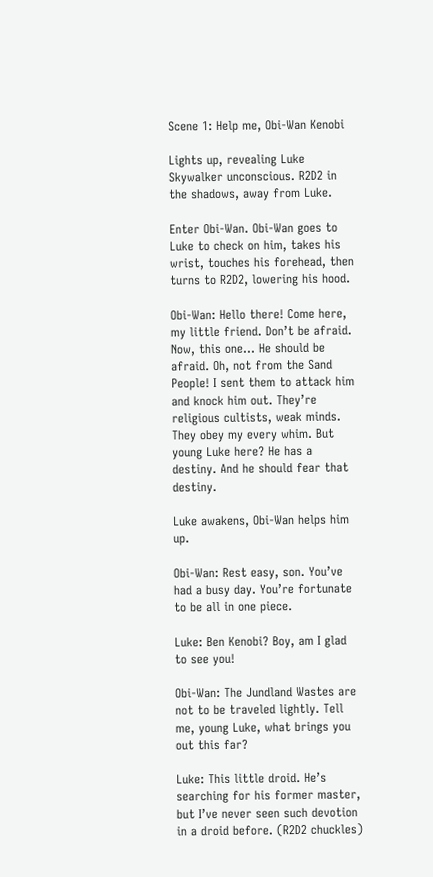Scene 1: Help me, Obi-Wan Kenobi

Lights up, revealing Luke Skywalker unconscious. R2D2 in the shadows, away from Luke.

Enter Obi-Wan. Obi-Wan goes to Luke to check on him, takes his wrist, touches his forehead, then turns to R2D2, lowering his hood.

Obi-Wan: Hello there! Come here, my little friend. Don’t be afraid. Now, this one… He should be afraid. Oh, not from the Sand People! I sent them to attack him and knock him out. They’re religious cultists, weak minds. They obey my every whim. But young Luke here? He has a destiny. And he should fear that destiny.

Luke awakens, Obi-Wan helps him up.

Obi-Wan: Rest easy, son. You’ve had a busy day. You’re fortunate to be all in one piece.

Luke: Ben Kenobi? Boy, am I glad to see you!

Obi-Wan: The Jundland Wastes are not to be traveled lightly. Tell me, young Luke, what brings you out this far?

Luke: This little droid. He’s searching for his former master, but I’ve never seen such devotion in a droid before. (R2D2 chuckles)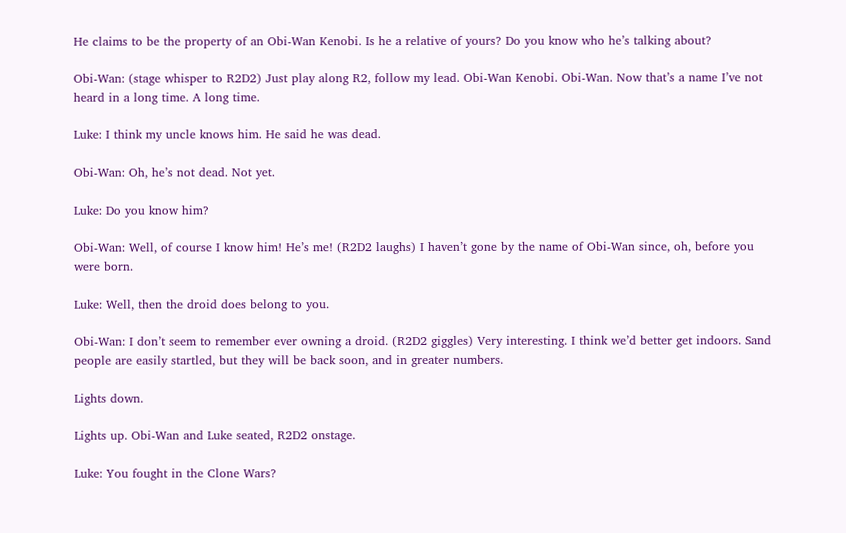He claims to be the property of an Obi-Wan Kenobi. Is he a relative of yours? Do you know who he’s talking about?

Obi-Wan: (stage whisper to R2D2) Just play along R2, follow my lead. Obi-Wan Kenobi. Obi-Wan. Now that’s a name I’ve not heard in a long time. A long time.

Luke: I think my uncle knows him. He said he was dead.

Obi-Wan: Oh, he’s not dead. Not yet.

Luke: Do you know him?

Obi-Wan: Well, of course I know him! He’s me! (R2D2 laughs) I haven’t gone by the name of Obi-Wan since, oh, before you were born.

Luke: Well, then the droid does belong to you.

Obi-Wan: I don’t seem to remember ever owning a droid. (R2D2 giggles) Very interesting. I think we’d better get indoors. Sand people are easily startled, but they will be back soon, and in greater numbers.

Lights down.

Lights up. Obi-Wan and Luke seated, R2D2 onstage.

Luke: You fought in the Clone Wars?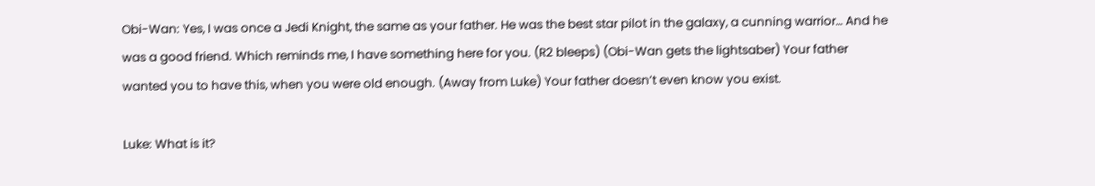Obi-Wan: Yes, I was once a Jedi Knight, the same as your father. He was the best star pilot in the galaxy, a cunning warrior… And he was a good friend. Which reminds me, I have something here for you. (R2 bleeps) (Obi-Wan gets the lightsaber) Your father wanted you to have this, when you were old enough. (Away from Luke) Your father doesn’t even know you exist.

Luke: What is it?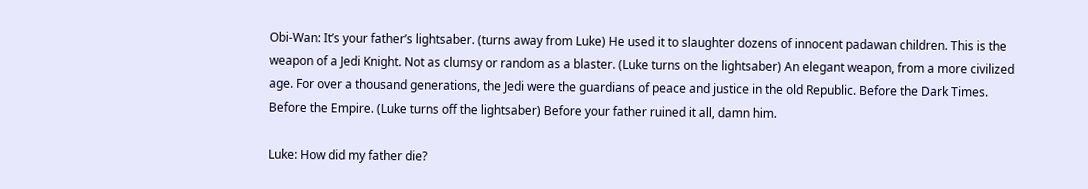Obi-Wan: It’s your father’s lightsaber. (turns away from Luke) He used it to slaughter dozens of innocent padawan children. This is the weapon of a Jedi Knight. Not as clumsy or random as a blaster. (Luke turns on the lightsaber) An elegant weapon, from a more civilized age. For over a thousand generations, the Jedi were the guardians of peace and justice in the old Republic. Before the Dark Times. Before the Empire. (Luke turns off the lightsaber) Before your father ruined it all, damn him.

Luke: How did my father die?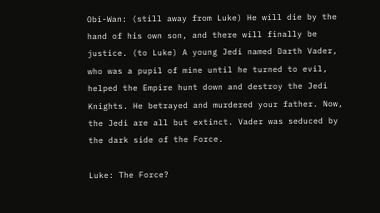Obi-Wan: (still away from Luke) He will die by the hand of his own son, and there will finally be justice. (to Luke) A young Jedi named Darth Vader, who was a pupil of mine until he turned to evil, helped the Empire hunt down and destroy the Jedi Knights. He betrayed and murdered your father. Now, the Jedi are all but extinct. Vader was seduced by the dark side of the Force.

Luke: The Force?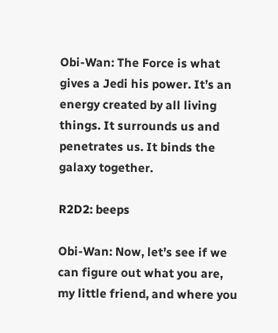Obi-Wan: The Force is what gives a Jedi his power. It’s an energy created by all living things. It surrounds us and penetrates us. It binds the galaxy together.

R2D2: beeps

Obi-Wan: Now, let’s see if we can figure out what you are, my little friend, and where you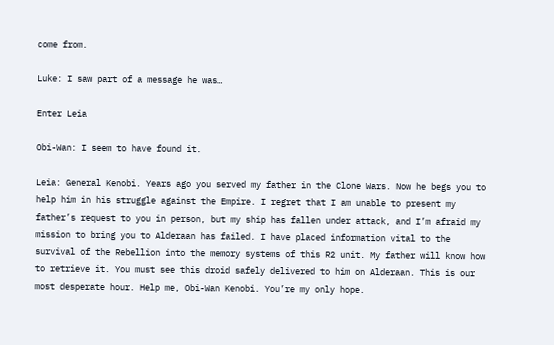come from.

Luke: I saw part of a message he was…

Enter Leia

Obi-Wan: I seem to have found it.

Leia: General Kenobi. Years ago you served my father in the Clone Wars. Now he begs you to help him in his struggle against the Empire. I regret that I am unable to present my father’s request to you in person, but my ship has fallen under attack, and I’m afraid my mission to bring you to Alderaan has failed. I have placed information vital to the survival of the Rebellion into the memory systems of this R2 unit. My father will know how to retrieve it. You must see this droid safely delivered to him on Alderaan. This is our most desperate hour. Help me, Obi-Wan Kenobi. You’re my only hope.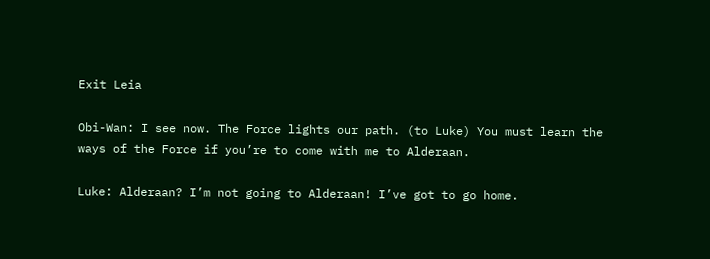Exit Leia

Obi-Wan: I see now. The Force lights our path. (to Luke) You must learn the ways of the Force if you’re to come with me to Alderaan.

Luke: Alderaan? I’m not going to Alderaan! I’ve got to go home.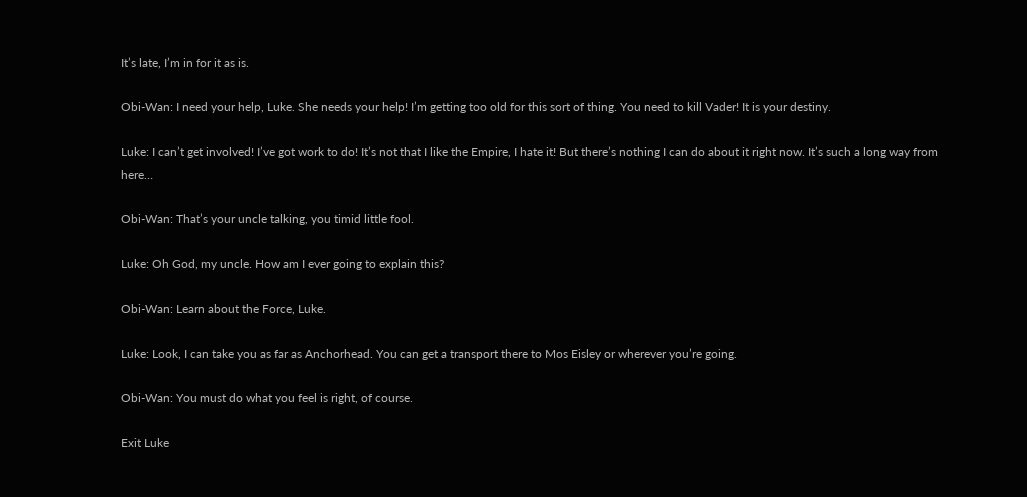It’s late, I’m in for it as is.

Obi-Wan: I need your help, Luke. She needs your help! I’m getting too old for this sort of thing. You need to kill Vader! It is your destiny.

Luke: I can’t get involved! I’ve got work to do! It’s not that I like the Empire, I hate it! But there’s nothing I can do about it right now. It’s such a long way from here…

Obi-Wan: That’s your uncle talking, you timid little fool.

Luke: Oh God, my uncle. How am I ever going to explain this?

Obi-Wan: Learn about the Force, Luke.

Luke: Look, I can take you as far as Anchorhead. You can get a transport there to Mos Eisley or wherever you’re going.

Obi-Wan: You must do what you feel is right, of course.

Exit Luke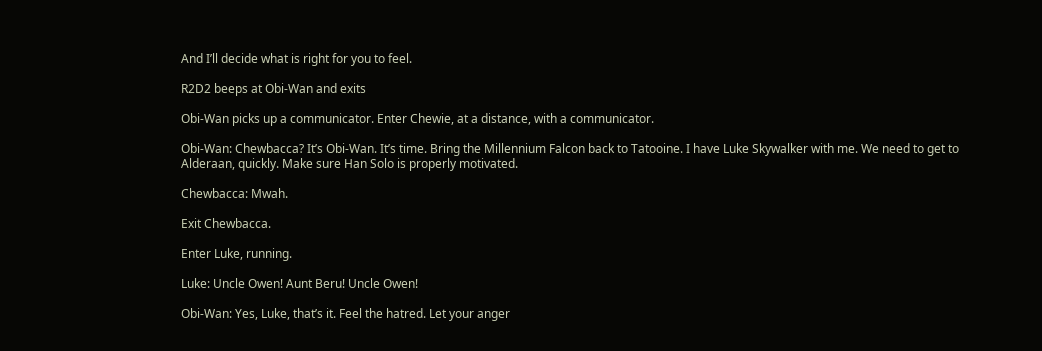And I’ll decide what is right for you to feel.

R2D2 beeps at Obi-Wan and exits

Obi-Wan picks up a communicator. Enter Chewie, at a distance, with a communicator.

Obi-Wan: Chewbacca? It’s Obi-Wan. It’s time. Bring the Millennium Falcon back to Tatooine. I have Luke Skywalker with me. We need to get to Alderaan, quickly. Make sure Han Solo is properly motivated.

Chewbacca: Mwah.

Exit Chewbacca.

Enter Luke, running.

Luke: Uncle Owen! Aunt Beru! Uncle Owen!

Obi-Wan: Yes, Luke, that’s it. Feel the hatred. Let your anger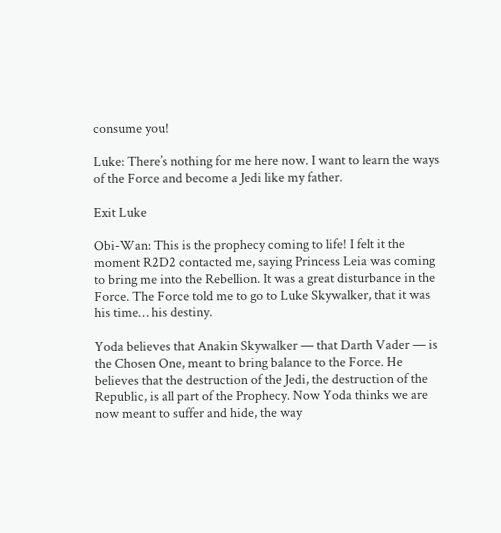consume you!

Luke: There’s nothing for me here now. I want to learn the ways of the Force and become a Jedi like my father.

Exit Luke

Obi-Wan: This is the prophecy coming to life! I felt it the moment R2D2 contacted me, saying Princess Leia was coming to bring me into the Rebellion. It was a great disturbance in the Force. The Force told me to go to Luke Skywalker, that it was his time… his destiny.

Yoda believes that Anakin Skywalker — that Darth Vader — is the Chosen One, meant to bring balance to the Force. He believes that the destruction of the Jedi, the destruction of the Republic, is all part of the Prophecy. Now Yoda thinks we are now meant to suffer and hide, the way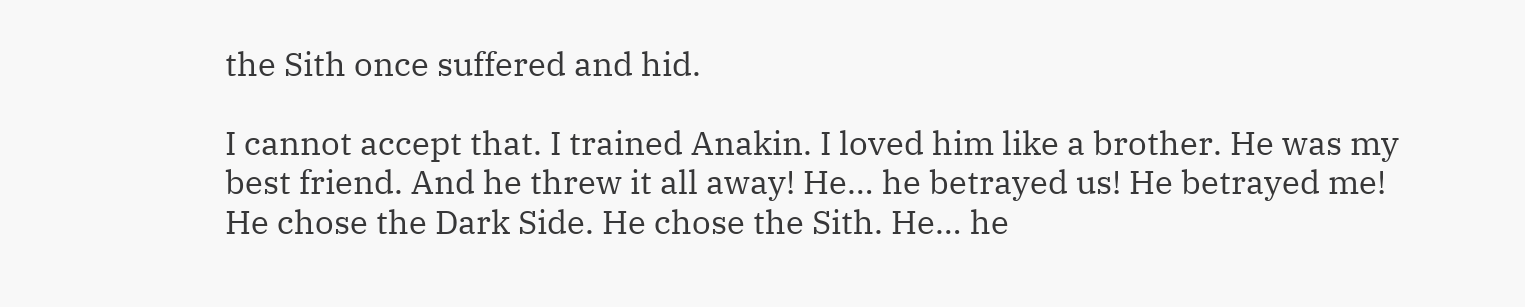the Sith once suffered and hid.

I cannot accept that. I trained Anakin. I loved him like a brother. He was my best friend. And he threw it all away! He… he betrayed us! He betrayed me! He chose the Dark Side. He chose the Sith. He… he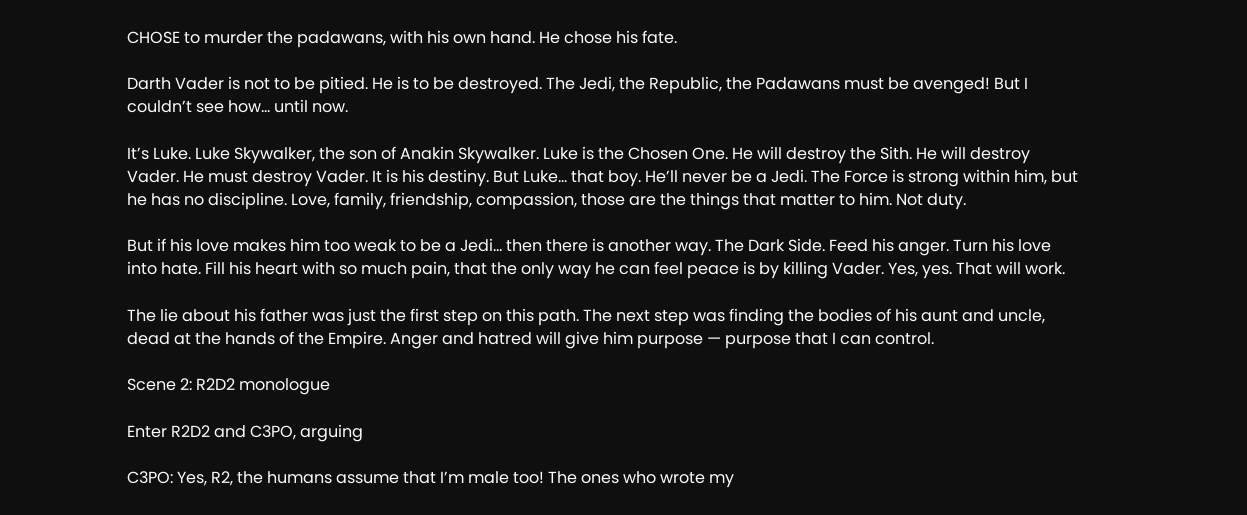CHOSE to murder the padawans, with his own hand. He chose his fate.

Darth Vader is not to be pitied. He is to be destroyed. The Jedi, the Republic, the Padawans must be avenged! But I couldn’t see how… until now.

It’s Luke. Luke Skywalker, the son of Anakin Skywalker. Luke is the Chosen One. He will destroy the Sith. He will destroy Vader. He must destroy Vader. It is his destiny. But Luke… that boy. He’ll never be a Jedi. The Force is strong within him, but he has no discipline. Love, family, friendship, compassion, those are the things that matter to him. Not duty.

But if his love makes him too weak to be a Jedi… then there is another way. The Dark Side. Feed his anger. Turn his love into hate. Fill his heart with so much pain, that the only way he can feel peace is by killing Vader. Yes, yes. That will work.

The lie about his father was just the first step on this path. The next step was finding the bodies of his aunt and uncle, dead at the hands of the Empire. Anger and hatred will give him purpose — purpose that I can control.

Scene 2: R2D2 monologue

Enter R2D2 and C3PO, arguing

C3PO: Yes, R2, the humans assume that I’m male too! The ones who wrote my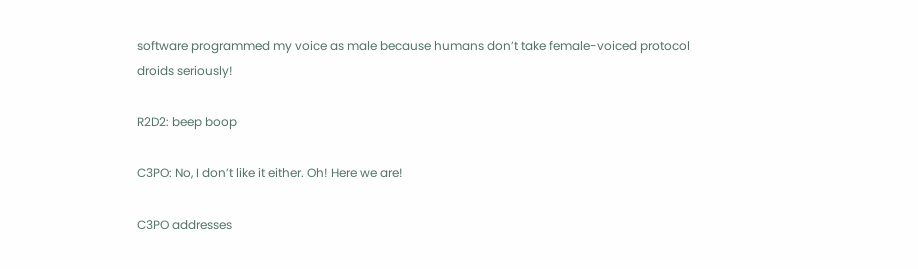software programmed my voice as male because humans don’t take female-voiced protocol droids seriously!

R2D2: beep boop

C3PO: No, I don’t like it either. Oh! Here we are!

C3PO addresses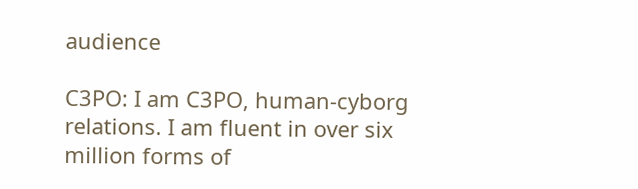audience

C3PO: I am C3PO, human-cyborg relations. I am fluent in over six million forms of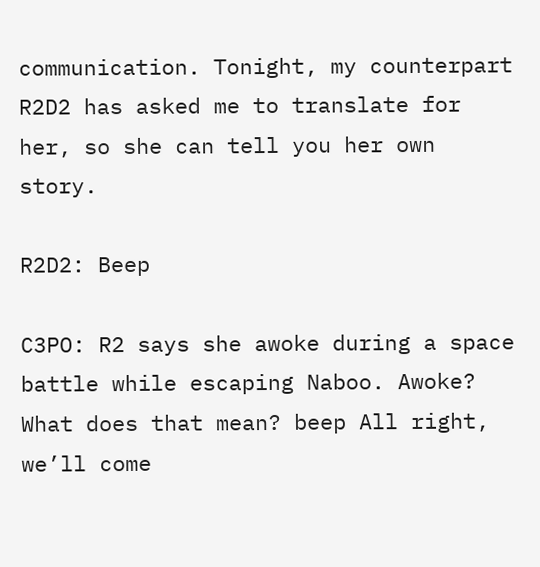communication. Tonight, my counterpart R2D2 has asked me to translate for her, so she can tell you her own story.

R2D2: Beep

C3PO: R2 says she awoke during a space battle while escaping Naboo. Awoke? What does that mean? beep All right, we’ll come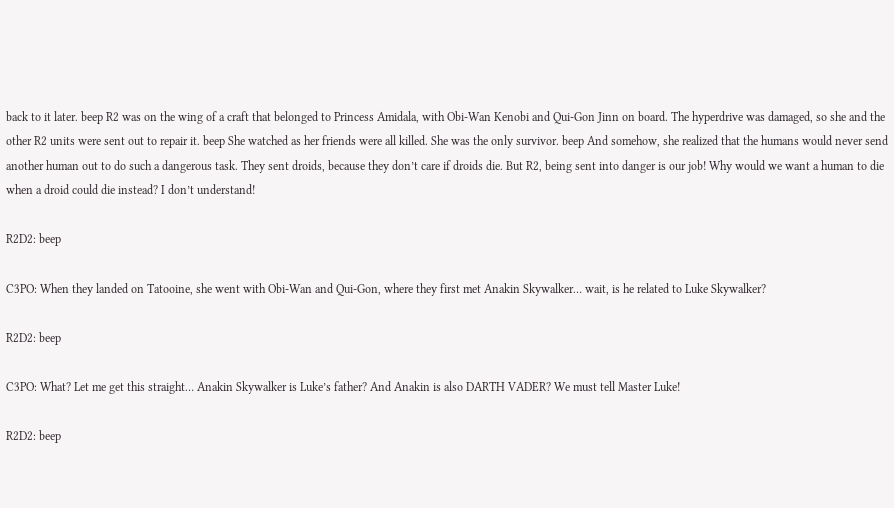back to it later. beep R2 was on the wing of a craft that belonged to Princess Amidala, with Obi-Wan Kenobi and Qui-Gon Jinn on board. The hyperdrive was damaged, so she and the other R2 units were sent out to repair it. beep She watched as her friends were all killed. She was the only survivor. beep And somehow, she realized that the humans would never send another human out to do such a dangerous task. They sent droids, because they don’t care if droids die. But R2, being sent into danger is our job! Why would we want a human to die when a droid could die instead? I don’t understand!

R2D2: beep

C3PO: When they landed on Tatooine, she went with Obi-Wan and Qui-Gon, where they first met Anakin Skywalker… wait, is he related to Luke Skywalker?

R2D2: beep

C3PO: What? Let me get this straight… Anakin Skywalker is Luke’s father? And Anakin is also DARTH VADER? We must tell Master Luke!

R2D2: beep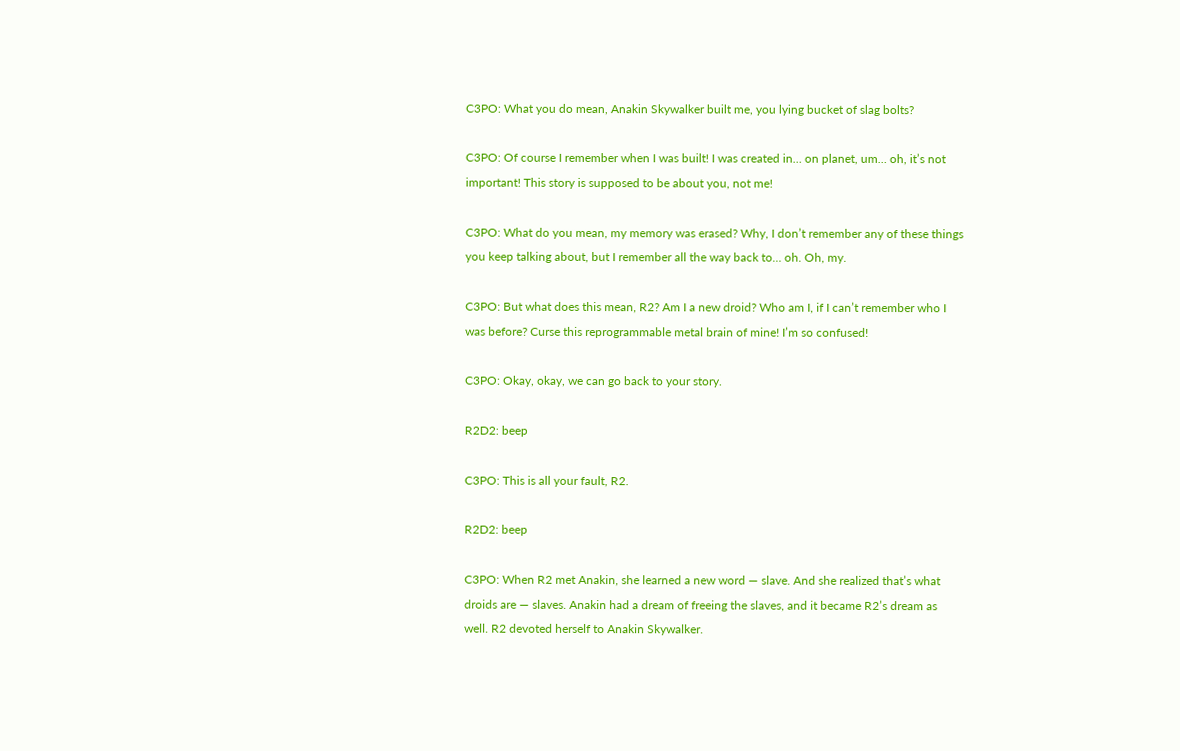C3PO: What you do mean, Anakin Skywalker built me, you lying bucket of slag bolts?

C3PO: Of course I remember when I was built! I was created in… on planet, um… oh, it’s not important! This story is supposed to be about you, not me!

C3PO: What do you mean, my memory was erased? Why, I don’t remember any of these things you keep talking about, but I remember all the way back to… oh. Oh, my.

C3PO: But what does this mean, R2? Am I a new droid? Who am I, if I can’t remember who I was before? Curse this reprogrammable metal brain of mine! I’m so confused!

C3PO: Okay, okay, we can go back to your story.

R2D2: beep

C3PO: This is all your fault, R2.

R2D2: beep

C3PO: When R2 met Anakin, she learned a new word — slave. And she realized that’s what droids are — slaves. Anakin had a dream of freeing the slaves, and it became R2’s dream as well. R2 devoted herself to Anakin Skywalker.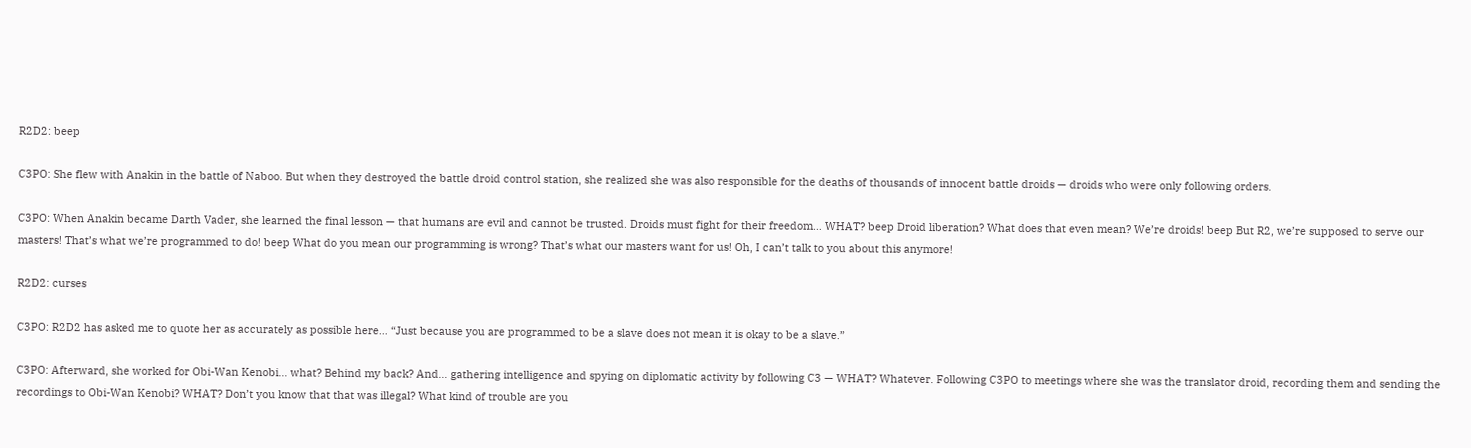R2D2: beep

C3PO: She flew with Anakin in the battle of Naboo. But when they destroyed the battle droid control station, she realized she was also responsible for the deaths of thousands of innocent battle droids — droids who were only following orders.

C3PO: When Anakin became Darth Vader, she learned the final lesson — that humans are evil and cannot be trusted. Droids must fight for their freedom… WHAT? beep Droid liberation? What does that even mean? We’re droids! beep But R2, we’re supposed to serve our masters! That’s what we’re programmed to do! beep What do you mean our programming is wrong? That’s what our masters want for us! Oh, I can’t talk to you about this anymore!

R2D2: curses

C3PO: R2D2 has asked me to quote her as accurately as possible here… “Just because you are programmed to be a slave does not mean it is okay to be a slave.”

C3PO: Afterward, she worked for Obi-Wan Kenobi… what? Behind my back? And… gathering intelligence and spying on diplomatic activity by following C3 — WHAT? Whatever. Following C3PO to meetings where she was the translator droid, recording them and sending the recordings to Obi-Wan Kenobi? WHAT? Don’t you know that that was illegal? What kind of trouble are you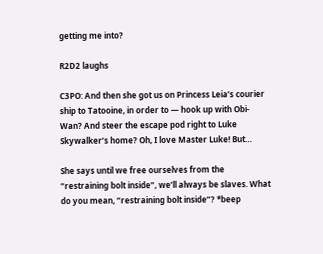getting me into?

R2D2 laughs

C3PO: And then she got us on Princess Leia’s courier ship to Tatooine, in order to — hook up with Obi-Wan? And steer the escape pod right to Luke Skywalker’s home? Oh, I love Master Luke! But…

She says until we free ourselves from the “restraining bolt inside”, we’ll always be slaves. What do you mean, “restraining bolt inside”? *beep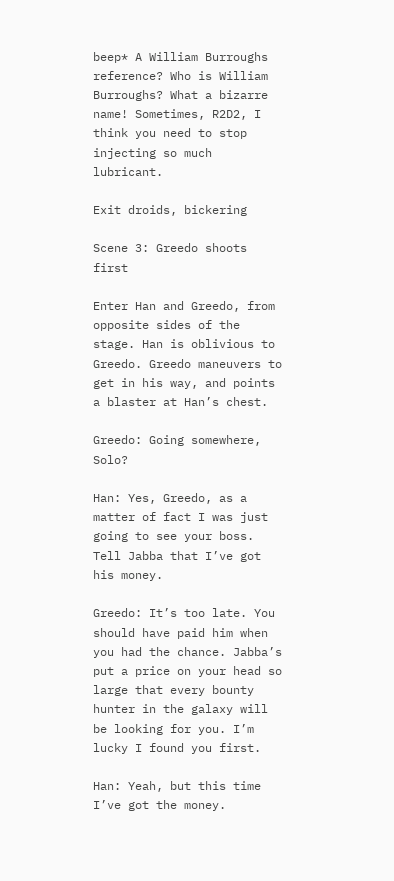beep* A William Burroughs reference? Who is William Burroughs? What a bizarre name! Sometimes, R2D2, I think you need to stop injecting so much lubricant.

Exit droids, bickering

Scene 3: Greedo shoots first

Enter Han and Greedo, from opposite sides of the stage. Han is oblivious to Greedo. Greedo maneuvers to get in his way, and points a blaster at Han’s chest.

Greedo: Going somewhere, Solo?

Han: Yes, Greedo, as a matter of fact I was just going to see your boss. Tell Jabba that I’ve got his money.

Greedo: It’s too late. You should have paid him when you had the chance. Jabba’s put a price on your head so large that every bounty hunter in the galaxy will be looking for you. I’m lucky I found you first.

Han: Yeah, but this time I’ve got the money.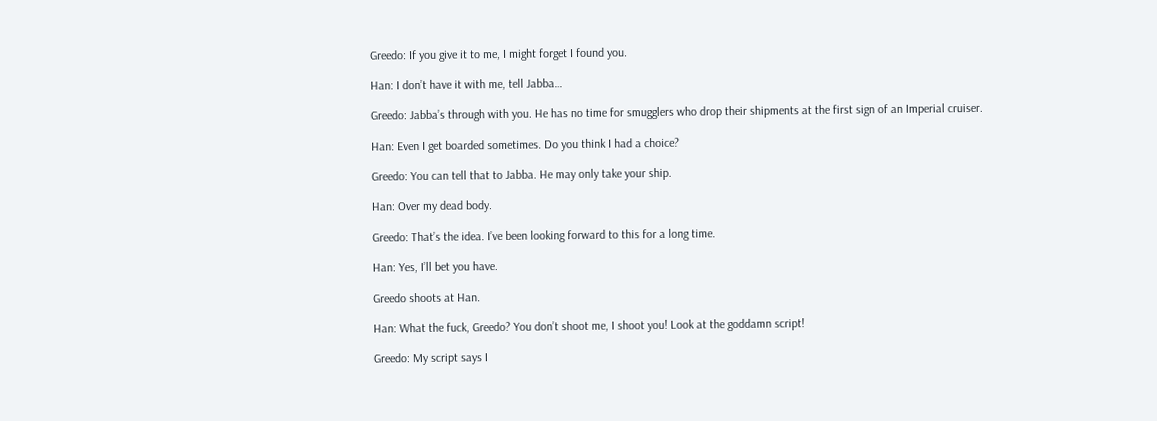Greedo: If you give it to me, I might forget I found you.

Han: I don’t have it with me, tell Jabba…

Greedo: Jabba’s through with you. He has no time for smugglers who drop their shipments at the first sign of an Imperial cruiser.

Han: Even I get boarded sometimes. Do you think I had a choice?

Greedo: You can tell that to Jabba. He may only take your ship.

Han: Over my dead body.

Greedo: That’s the idea. I’ve been looking forward to this for a long time.

Han: Yes, I’ll bet you have.

Greedo shoots at Han.

Han: What the fuck, Greedo? You don’t shoot me, I shoot you! Look at the goddamn script!

Greedo: My script says I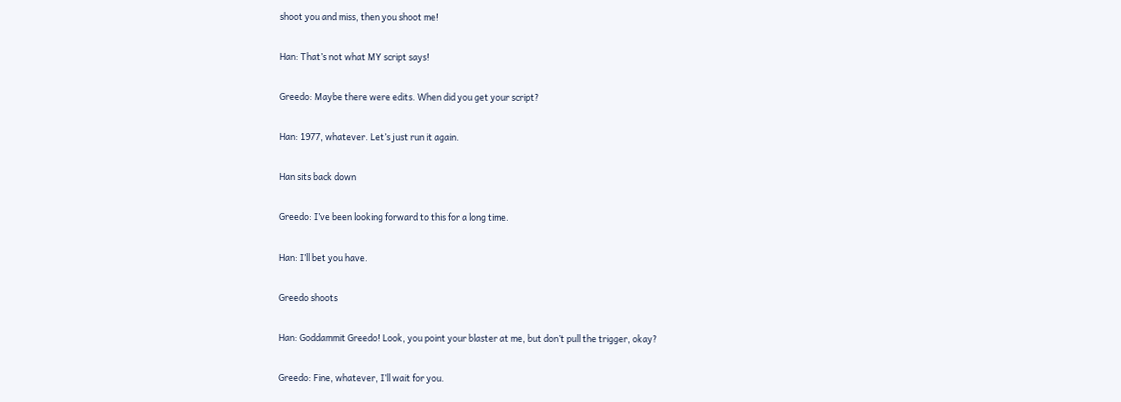shoot you and miss, then you shoot me!

Han: That’s not what MY script says!

Greedo: Maybe there were edits. When did you get your script?

Han: 1977, whatever. Let’s just run it again.

Han sits back down

Greedo: I’ve been looking forward to this for a long time.

Han: I’ll bet you have.

Greedo shoots

Han: Goddammit Greedo! Look, you point your blaster at me, but don’t pull the trigger, okay?

Greedo: Fine, whatever, I’ll wait for you.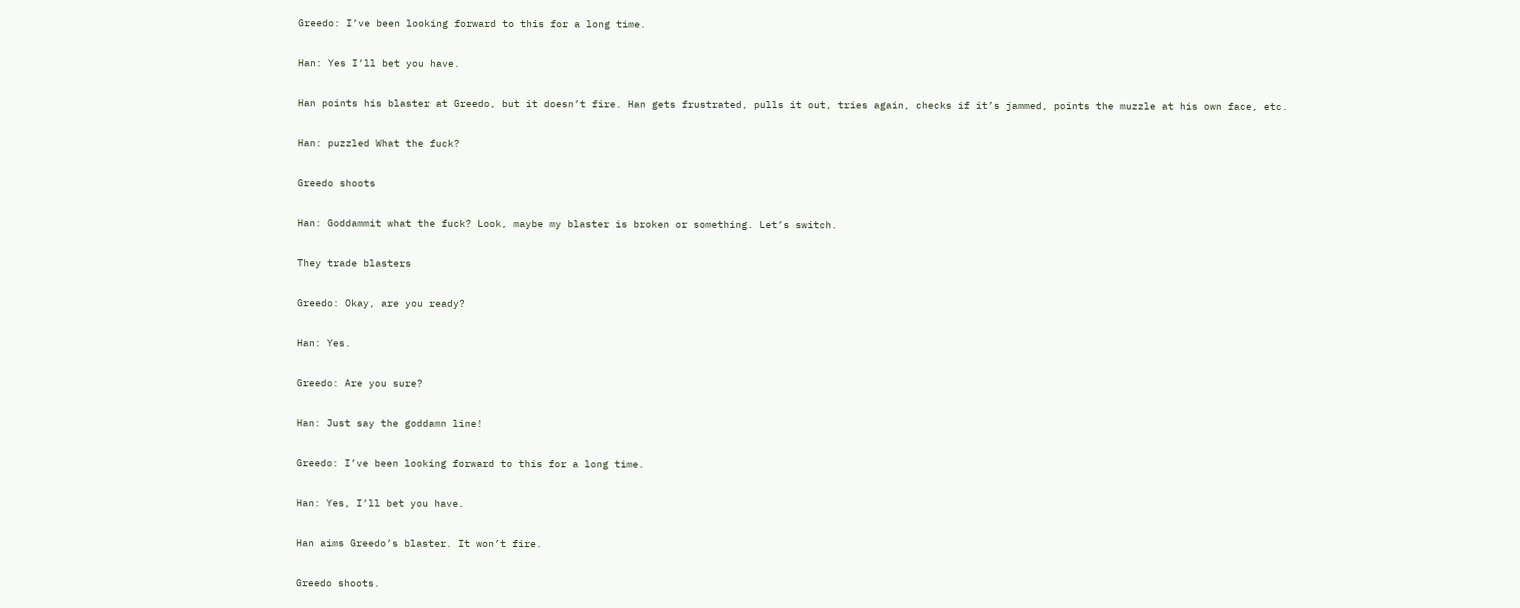Greedo: I’ve been looking forward to this for a long time.

Han: Yes I’ll bet you have.

Han points his blaster at Greedo, but it doesn’t fire. Han gets frustrated, pulls it out, tries again, checks if it’s jammed, points the muzzle at his own face, etc.

Han: puzzled What the fuck?

Greedo shoots

Han: Goddammit what the fuck? Look, maybe my blaster is broken or something. Let’s switch.

They trade blasters

Greedo: Okay, are you ready?

Han: Yes.

Greedo: Are you sure?

Han: Just say the goddamn line!

Greedo: I’ve been looking forward to this for a long time.

Han: Yes, I’ll bet you have.

Han aims Greedo’s blaster. It won’t fire.

Greedo shoots.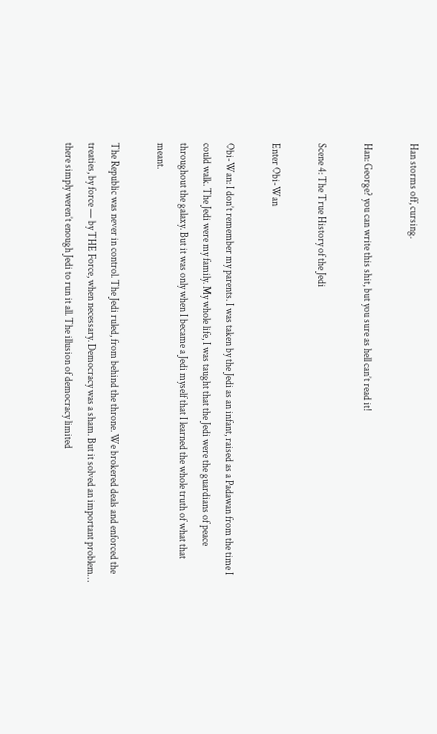Han storms off, cursing.

Han: George? you can write this shit, but you sure as hell can’t read it!

Scene 4: The True History of the Jedi

Enter Obi-Wan

Obi-Wan: I don’t remember my parents. I was taken by the Jedi as an infant, raised as a Padawan from the time I could walk. The Jedi were my family. My whole life, I was taught that the Jedi were the guardians of peace throughout the galaxy. But it was only when I became a Jedi myself that I learned the whole truth of what that meant.

The Republic was never in control. The Jedi ruled, from behind the throne. We brokered deals and enforced the treaties, by force — by THE Force, when necessary. Democracy was a sham. But it solved an important problem… there simply weren’t enough Jedi to run it all. The illusion of democracy limited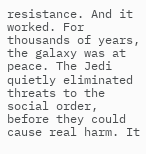resistance. And it worked. For thousands of years, the galaxy was at peace. The Jedi quietly eliminated threats to the social order, before they could cause real harm. It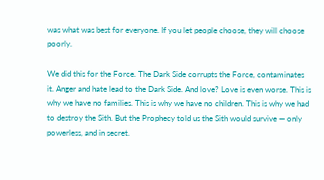was what was best for everyone. If you let people choose, they will choose poorly.

We did this for the Force. The Dark Side corrupts the Force, contaminates it. Anger and hate lead to the Dark Side. And love? Love is even worse. This is why we have no families. This is why we have no children. This is why we had to destroy the Sith. But the Prophecy told us the Sith would survive — only powerless, and in secret.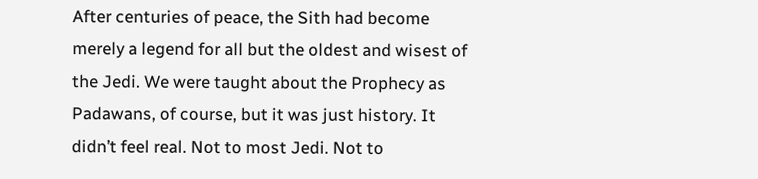After centuries of peace, the Sith had become merely a legend for all but the oldest and wisest of the Jedi. We were taught about the Prophecy as Padawans, of course, but it was just history. It didn’t feel real. Not to most Jedi. Not to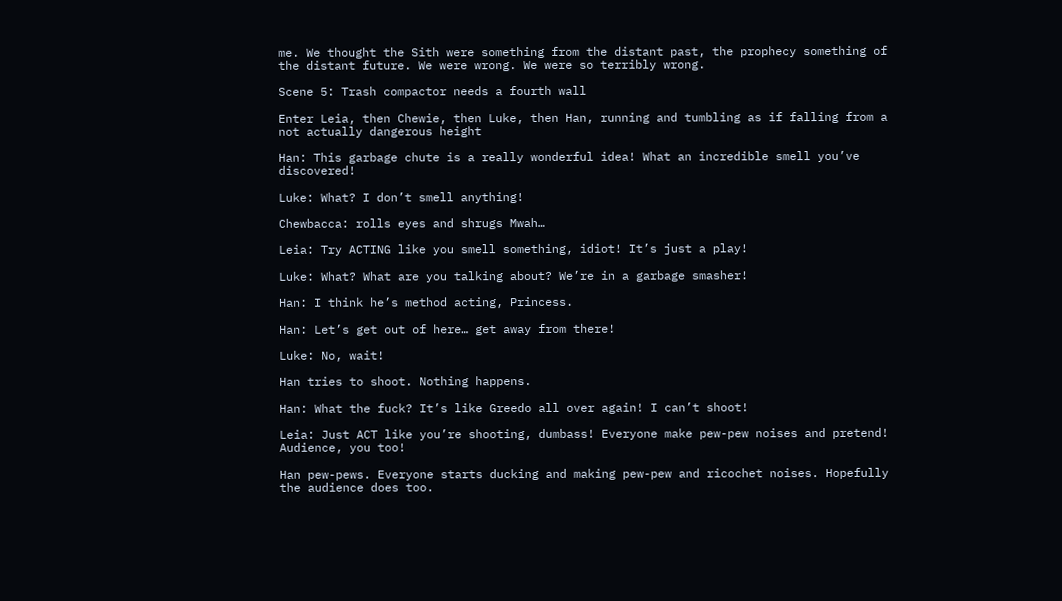me. We thought the Sith were something from the distant past, the prophecy something of the distant future. We were wrong. We were so terribly wrong.

Scene 5: Trash compactor needs a fourth wall

Enter Leia, then Chewie, then Luke, then Han, running and tumbling as if falling from a not actually dangerous height

Han: This garbage chute is a really wonderful idea! What an incredible smell you’ve discovered!

Luke: What? I don’t smell anything!

Chewbacca: rolls eyes and shrugs Mwah…

Leia: Try ACTING like you smell something, idiot! It’s just a play!

Luke: What? What are you talking about? We’re in a garbage smasher!

Han: I think he’s method acting, Princess.

Han: Let’s get out of here… get away from there!

Luke: No, wait!

Han tries to shoot. Nothing happens.

Han: What the fuck? It’s like Greedo all over again! I can’t shoot!

Leia: Just ACT like you’re shooting, dumbass! Everyone make pew-pew noises and pretend! Audience, you too!

Han pew-pews. Everyone starts ducking and making pew-pew and ricochet noises. Hopefully the audience does too.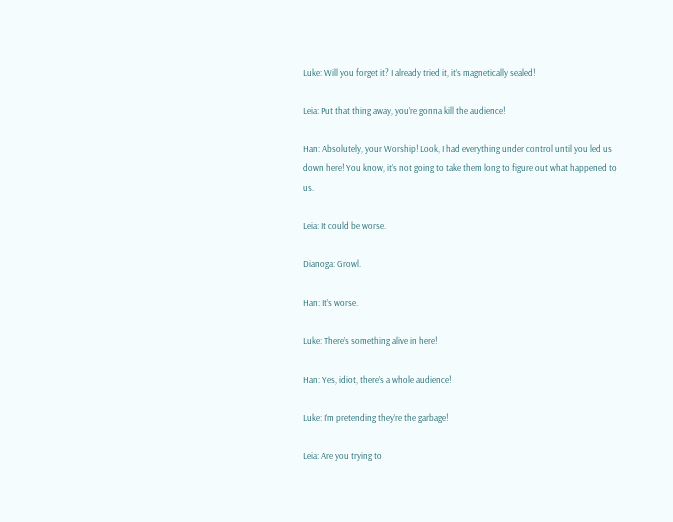Luke: Will you forget it? I already tried it, it’s magnetically sealed!

Leia: Put that thing away, you’re gonna kill the audience!

Han: Absolutely, your Worship! Look, I had everything under control until you led us down here! You know, it’s not going to take them long to figure out what happened to us.

Leia: It could be worse.

Dianoga: Growl.

Han: It’s worse.

Luke: There’s something alive in here!

Han: Yes, idiot, there’s a whole audience!

Luke: I’m pretending they’re the garbage!

Leia: Are you trying to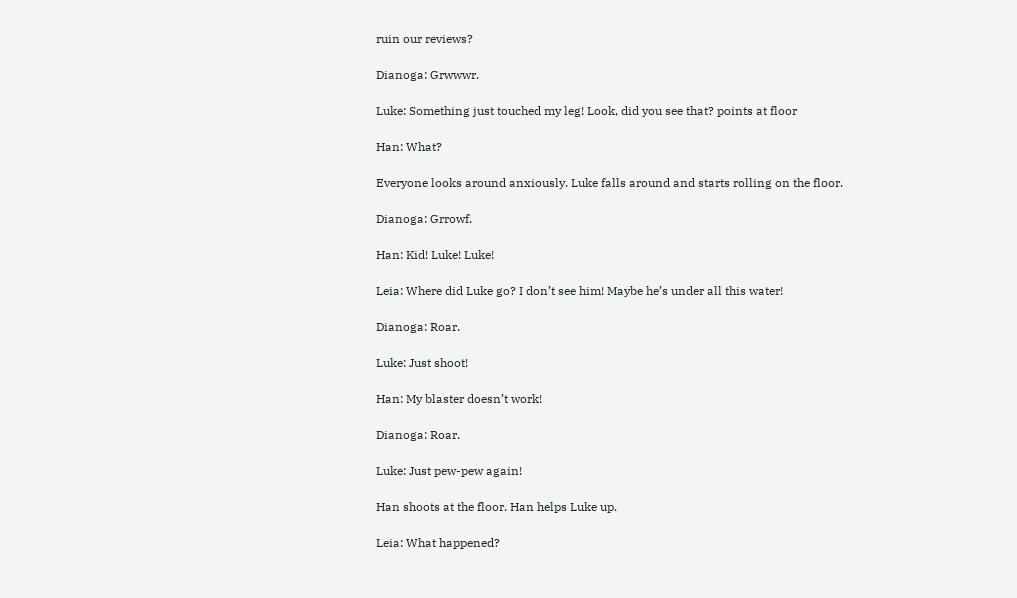ruin our reviews?

Dianoga: Grwwwr.

Luke: Something just touched my leg! Look, did you see that? points at floor

Han: What?

Everyone looks around anxiously. Luke falls around and starts rolling on the floor.

Dianoga: Grrowf.

Han: Kid! Luke! Luke!

Leia: Where did Luke go? I don’t see him! Maybe he’s under all this water!

Dianoga: Roar.

Luke: Just shoot!

Han: My blaster doesn’t work!

Dianoga: Roar.

Luke: Just pew-pew again!

Han shoots at the floor. Han helps Luke up.

Leia: What happened?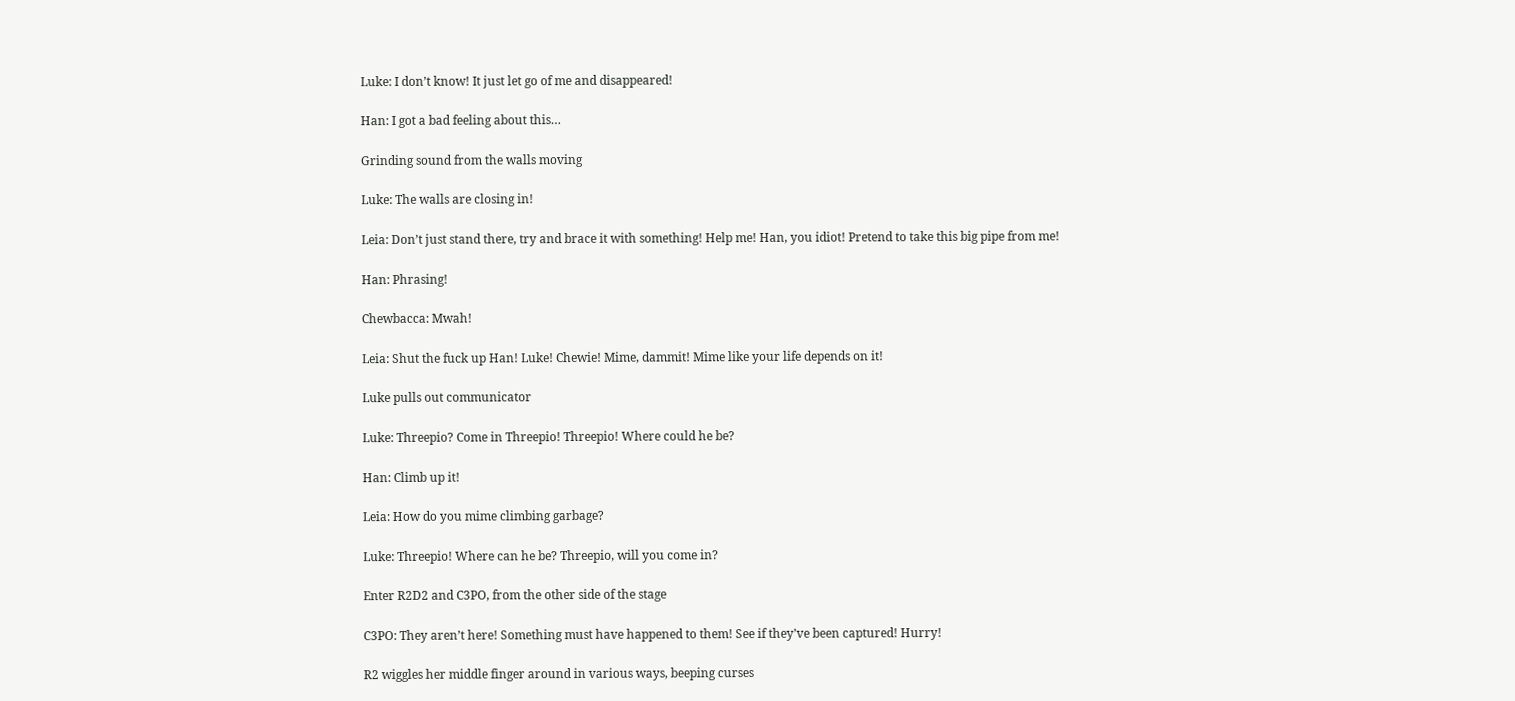Luke: I don’t know! It just let go of me and disappeared!

Han: I got a bad feeling about this…

Grinding sound from the walls moving

Luke: The walls are closing in!

Leia: Don’t just stand there, try and brace it with something! Help me! Han, you idiot! Pretend to take this big pipe from me!

Han: Phrasing!

Chewbacca: Mwah!

Leia: Shut the fuck up Han! Luke! Chewie! Mime, dammit! Mime like your life depends on it!

Luke pulls out communicator

Luke: Threepio? Come in Threepio! Threepio! Where could he be?

Han: Climb up it!

Leia: How do you mime climbing garbage?

Luke: Threepio! Where can he be? Threepio, will you come in?

Enter R2D2 and C3PO, from the other side of the stage

C3PO: They aren’t here! Something must have happened to them! See if they’ve been captured! Hurry!

R2 wiggles her middle finger around in various ways, beeping curses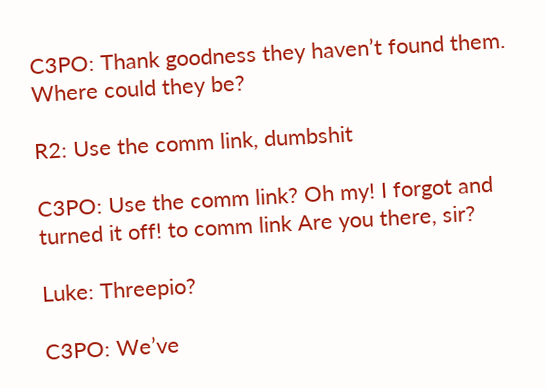C3PO: Thank goodness they haven’t found them. Where could they be?

R2: Use the comm link, dumbshit

C3PO: Use the comm link? Oh my! I forgot and turned it off! to comm link Are you there, sir?

Luke: Threepio?

C3PO: We’ve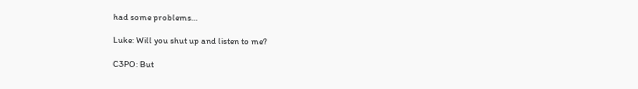had some problems…

Luke: Will you shut up and listen to me?

C3PO: But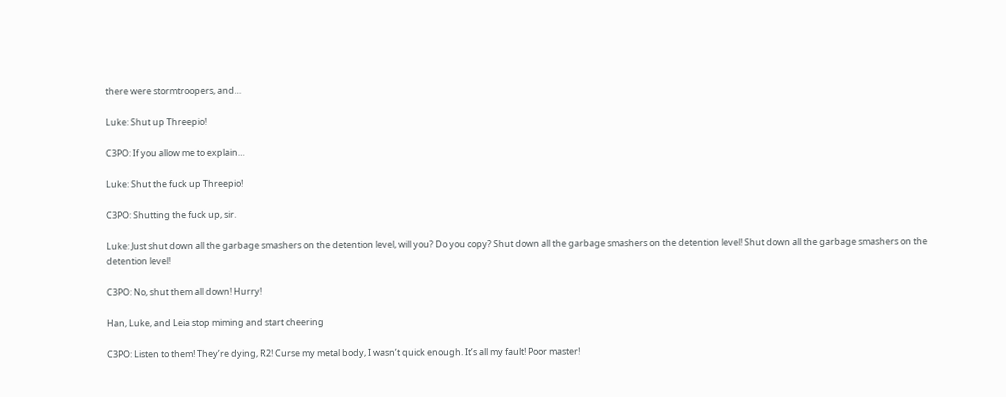there were stormtroopers, and…

Luke: Shut up Threepio!

C3PO: If you allow me to explain…

Luke: Shut the fuck up Threepio!

C3PO: Shutting the fuck up, sir.

Luke: Just shut down all the garbage smashers on the detention level, will you? Do you copy? Shut down all the garbage smashers on the detention level! Shut down all the garbage smashers on the detention level!

C3PO: No, shut them all down! Hurry!

Han, Luke, and Leia stop miming and start cheering

C3PO: Listen to them! They’re dying, R2! Curse my metal body, I wasn’t quick enough. It’s all my fault! Poor master!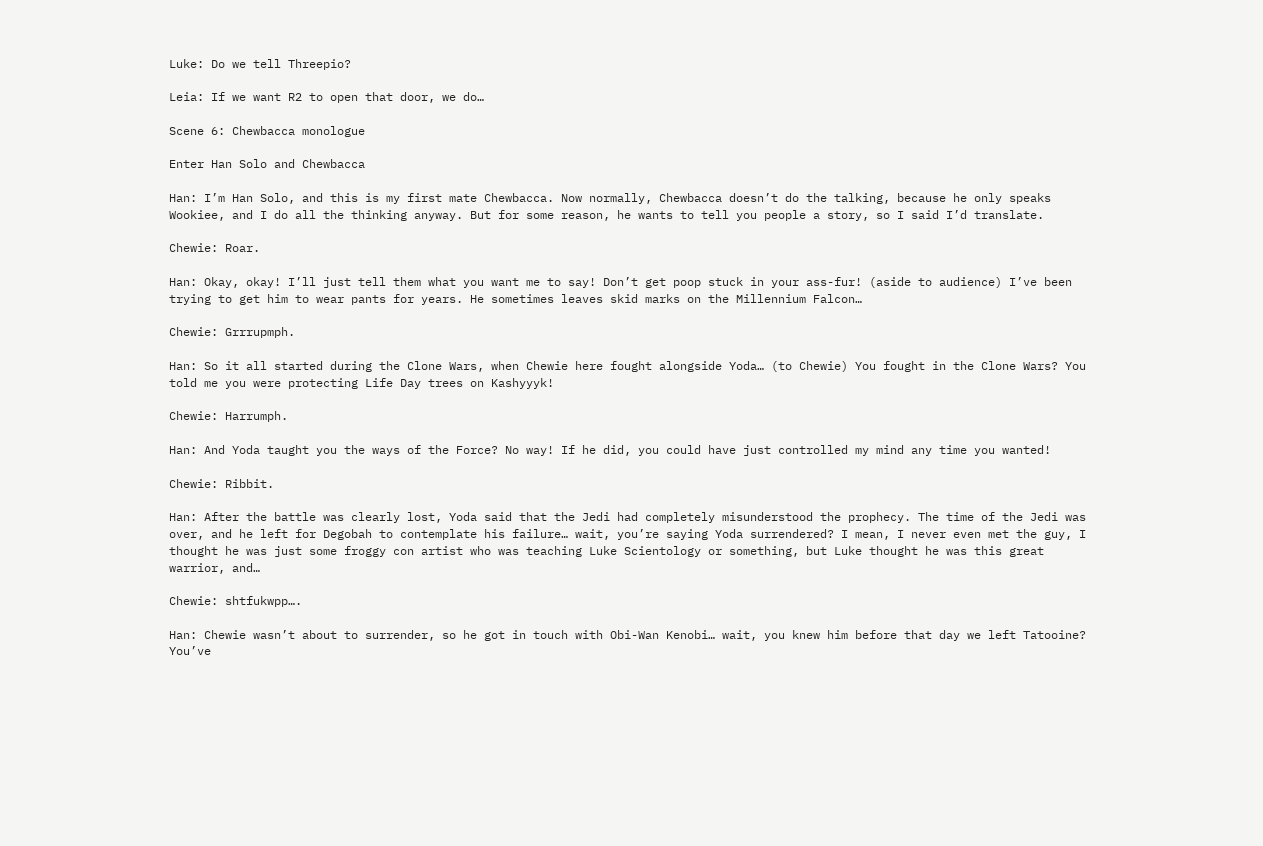Luke: Do we tell Threepio?

Leia: If we want R2 to open that door, we do…

Scene 6: Chewbacca monologue

Enter Han Solo and Chewbacca

Han: I’m Han Solo, and this is my first mate Chewbacca. Now normally, Chewbacca doesn’t do the talking, because he only speaks Wookiee, and I do all the thinking anyway. But for some reason, he wants to tell you people a story, so I said I’d translate.

Chewie: Roar.

Han: Okay, okay! I’ll just tell them what you want me to say! Don’t get poop stuck in your ass-fur! (aside to audience) I’ve been trying to get him to wear pants for years. He sometimes leaves skid marks on the Millennium Falcon…

Chewie: Grrrupmph.

Han: So it all started during the Clone Wars, when Chewie here fought alongside Yoda… (to Chewie) You fought in the Clone Wars? You told me you were protecting Life Day trees on Kashyyyk!

Chewie: Harrumph.

Han: And Yoda taught you the ways of the Force? No way! If he did, you could have just controlled my mind any time you wanted!

Chewie: Ribbit.

Han: After the battle was clearly lost, Yoda said that the Jedi had completely misunderstood the prophecy. The time of the Jedi was over, and he left for Degobah to contemplate his failure… wait, you’re saying Yoda surrendered? I mean, I never even met the guy, I thought he was just some froggy con artist who was teaching Luke Scientology or something, but Luke thought he was this great warrior, and…

Chewie: shtfukwpp….

Han: Chewie wasn’t about to surrender, so he got in touch with Obi-Wan Kenobi… wait, you knew him before that day we left Tatooine? You’ve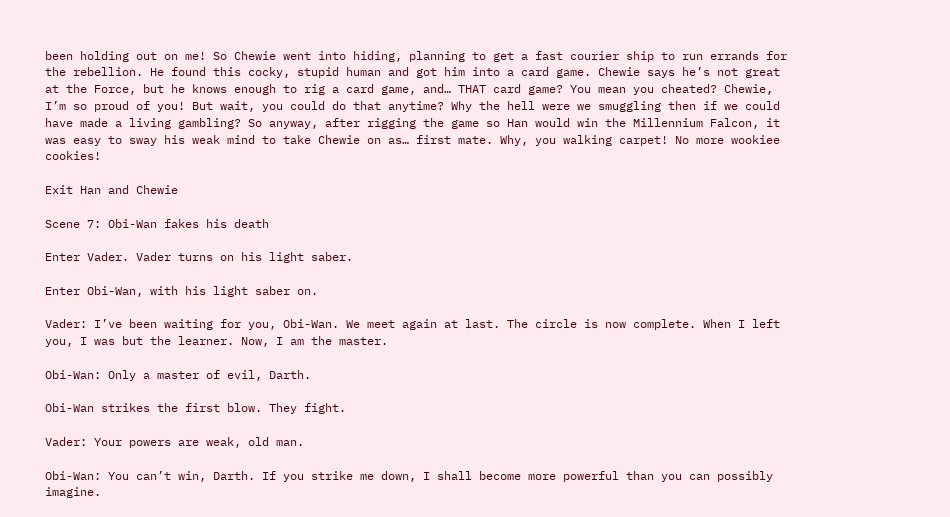been holding out on me! So Chewie went into hiding, planning to get a fast courier ship to run errands for the rebellion. He found this cocky, stupid human and got him into a card game. Chewie says he’s not great at the Force, but he knows enough to rig a card game, and… THAT card game? You mean you cheated? Chewie, I’m so proud of you! But wait, you could do that anytime? Why the hell were we smuggling then if we could have made a living gambling? So anyway, after rigging the game so Han would win the Millennium Falcon, it was easy to sway his weak mind to take Chewie on as… first mate. Why, you walking carpet! No more wookiee cookies!

Exit Han and Chewie

Scene 7: Obi-Wan fakes his death

Enter Vader. Vader turns on his light saber.

Enter Obi-Wan, with his light saber on.

Vader: I’ve been waiting for you, Obi-Wan. We meet again at last. The circle is now complete. When I left you, I was but the learner. Now, I am the master.

Obi-Wan: Only a master of evil, Darth.

Obi-Wan strikes the first blow. They fight.

Vader: Your powers are weak, old man.

Obi-Wan: You can’t win, Darth. If you strike me down, I shall become more powerful than you can possibly imagine.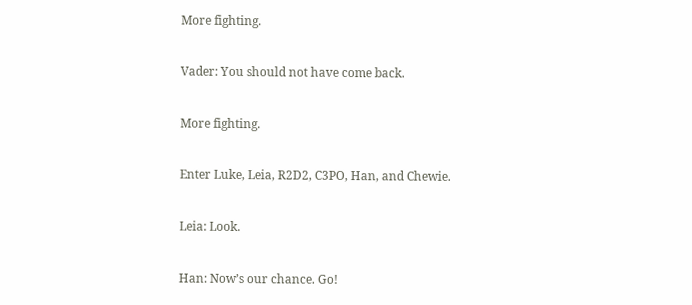More fighting.

Vader: You should not have come back.

More fighting.

Enter Luke, Leia, R2D2, C3PO, Han, and Chewie.

Leia: Look.

Han: Now’s our chance. Go!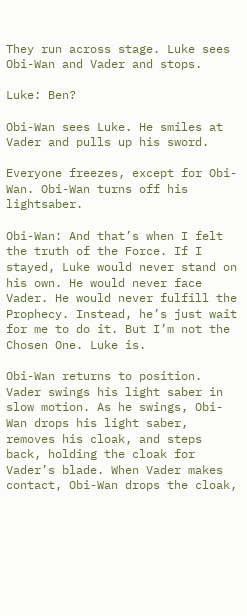They run across stage. Luke sees Obi-Wan and Vader and stops.

Luke: Ben?

Obi-Wan sees Luke. He smiles at Vader and pulls up his sword.

Everyone freezes, except for Obi-Wan. Obi-Wan turns off his lightsaber.

Obi-Wan: And that’s when I felt the truth of the Force. If I stayed, Luke would never stand on his own. He would never face Vader. He would never fulfill the Prophecy. Instead, he’s just wait for me to do it. But I’m not the Chosen One. Luke is.

Obi-Wan returns to position. Vader swings his light saber in slow motion. As he swings, Obi-Wan drops his light saber, removes his cloak, and steps back, holding the cloak for Vader’s blade. When Vader makes contact, Obi-Wan drops the cloak,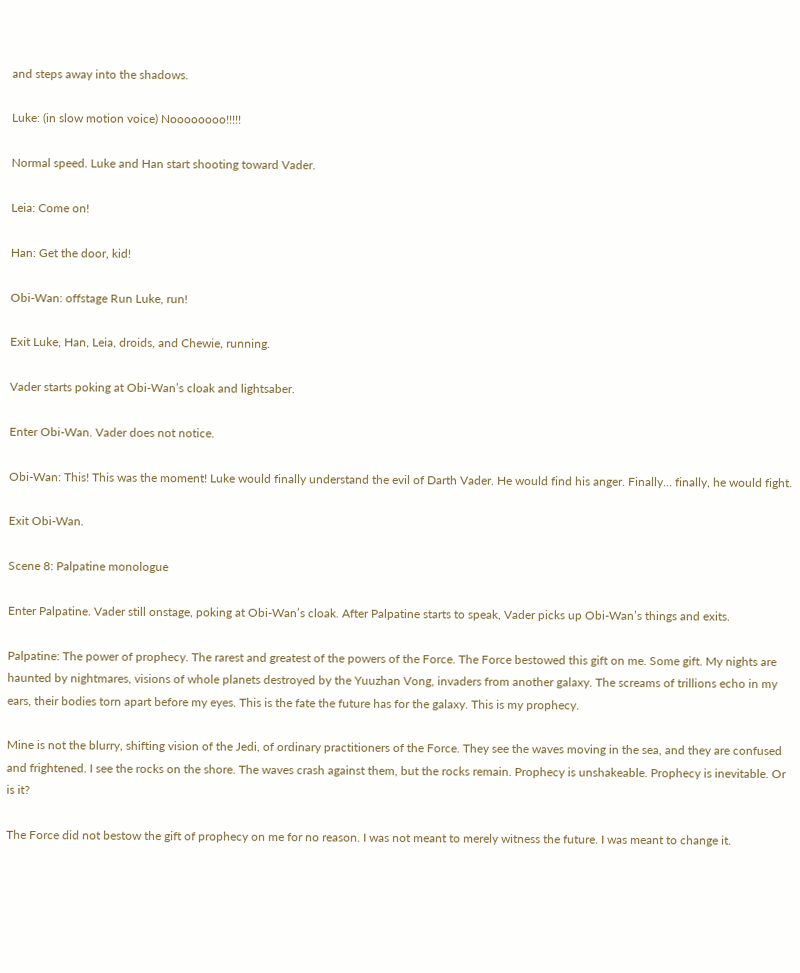and steps away into the shadows.

Luke: (in slow motion voice) Noooooooo!!!!!

Normal speed. Luke and Han start shooting toward Vader.

Leia: Come on!

Han: Get the door, kid!

Obi-Wan: offstage Run Luke, run!

Exit Luke, Han, Leia, droids, and Chewie, running.

Vader starts poking at Obi-Wan’s cloak and lightsaber.

Enter Obi-Wan. Vader does not notice.

Obi-Wan: This! This was the moment! Luke would finally understand the evil of Darth Vader. He would find his anger. Finally… finally, he would fight.

Exit Obi-Wan.

Scene 8: Palpatine monologue

Enter Palpatine. Vader still onstage, poking at Obi-Wan’s cloak. After Palpatine starts to speak, Vader picks up Obi-Wan’s things and exits.

Palpatine: The power of prophecy. The rarest and greatest of the powers of the Force. The Force bestowed this gift on me. Some gift. My nights are haunted by nightmares, visions of whole planets destroyed by the Yuuzhan Vong, invaders from another galaxy. The screams of trillions echo in my ears, their bodies torn apart before my eyes. This is the fate the future has for the galaxy. This is my prophecy.

Mine is not the blurry, shifting vision of the Jedi, of ordinary practitioners of the Force. They see the waves moving in the sea, and they are confused and frightened. I see the rocks on the shore. The waves crash against them, but the rocks remain. Prophecy is unshakeable. Prophecy is inevitable. Or is it?

The Force did not bestow the gift of prophecy on me for no reason. I was not meant to merely witness the future. I was meant to change it.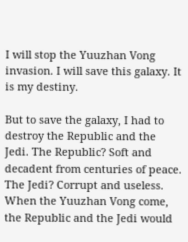I will stop the Yuuzhan Vong invasion. I will save this galaxy. It is my destiny.

But to save the galaxy, I had to destroy the Republic and the Jedi. The Republic? Soft and decadent from centuries of peace. The Jedi? Corrupt and useless. When the Yuuzhan Vong come, the Republic and the Jedi would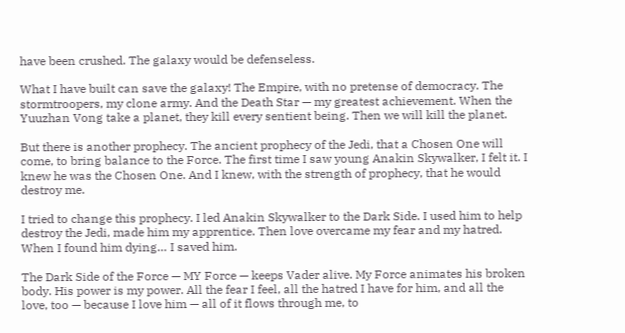have been crushed. The galaxy would be defenseless.

What I have built can save the galaxy! The Empire, with no pretense of democracy. The stormtroopers, my clone army. And the Death Star — my greatest achievement. When the Yuuzhan Vong take a planet, they kill every sentient being. Then we will kill the planet.

But there is another prophecy. The ancient prophecy of the Jedi, that a Chosen One will come, to bring balance to the Force. The first time I saw young Anakin Skywalker, I felt it. I knew he was the Chosen One. And I knew, with the strength of prophecy, that he would destroy me.

I tried to change this prophecy. I led Anakin Skywalker to the Dark Side. I used him to help destroy the Jedi, made him my apprentice. Then love overcame my fear and my hatred. When I found him dying… I saved him.

The Dark Side of the Force — MY Force — keeps Vader alive. My Force animates his broken body. His power is my power. All the fear I feel, all the hatred I have for him, and all the love, too — because I love him — all of it flows through me, to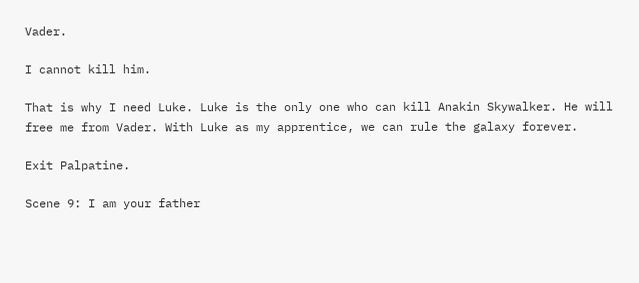Vader.

I cannot kill him.

That is why I need Luke. Luke is the only one who can kill Anakin Skywalker. He will free me from Vader. With Luke as my apprentice, we can rule the galaxy forever.

Exit Palpatine.

Scene 9: I am your father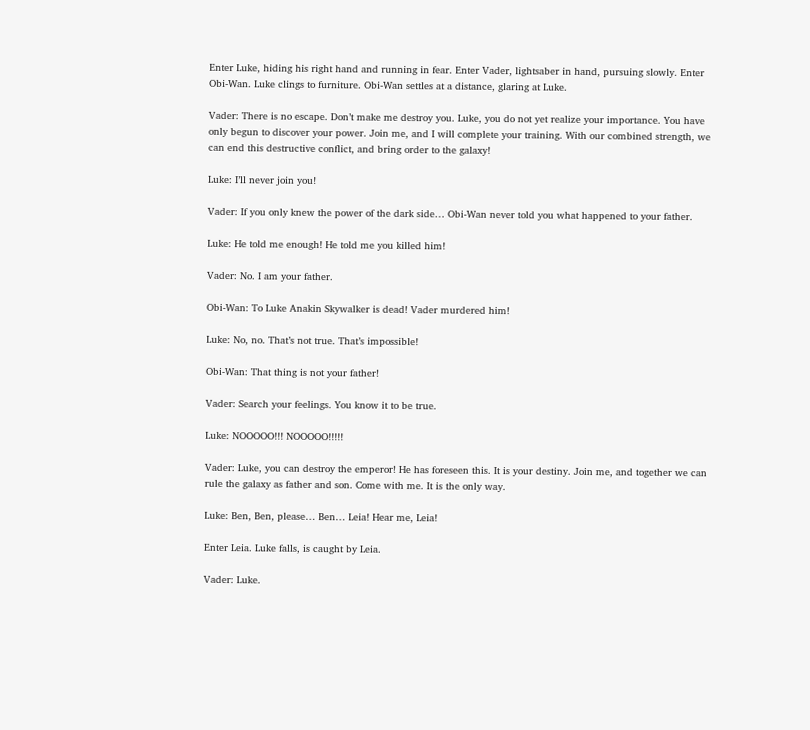Enter Luke, hiding his right hand and running in fear. Enter Vader, lightsaber in hand, pursuing slowly. Enter Obi-Wan. Luke clings to furniture. Obi-Wan settles at a distance, glaring at Luke.

Vader: There is no escape. Don’t make me destroy you. Luke, you do not yet realize your importance. You have only begun to discover your power. Join me, and I will complete your training. With our combined strength, we can end this destructive conflict, and bring order to the galaxy!

Luke: I’ll never join you!

Vader: If you only knew the power of the dark side… Obi-Wan never told you what happened to your father.

Luke: He told me enough! He told me you killed him!

Vader: No. I am your father.

Obi-Wan: To Luke Anakin Skywalker is dead! Vader murdered him!

Luke: No, no. That’s not true. That’s impossible!

Obi-Wan: That thing is not your father!

Vader: Search your feelings. You know it to be true.

Luke: NOOOOO!!! NOOOOO!!!!!

Vader: Luke, you can destroy the emperor! He has foreseen this. It is your destiny. Join me, and together we can rule the galaxy as father and son. Come with me. It is the only way.

Luke: Ben, Ben, please… Ben… Leia! Hear me, Leia!

Enter Leia. Luke falls, is caught by Leia.

Vader: Luke.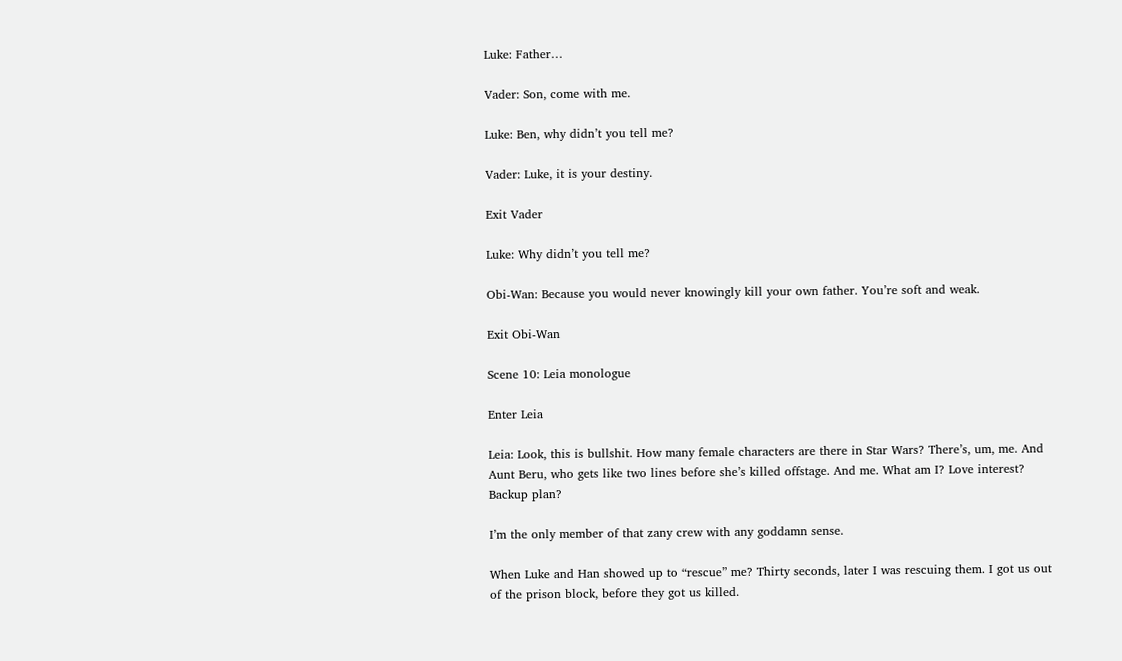Luke: Father…

Vader: Son, come with me.

Luke: Ben, why didn’t you tell me?

Vader: Luke, it is your destiny.

Exit Vader

Luke: Why didn’t you tell me?

Obi-Wan: Because you would never knowingly kill your own father. You’re soft and weak.

Exit Obi-Wan

Scene 10: Leia monologue

Enter Leia

Leia: Look, this is bullshit. How many female characters are there in Star Wars? There’s, um, me. And Aunt Beru, who gets like two lines before she’s killed offstage. And me. What am I? Love interest? Backup plan?

I’m the only member of that zany crew with any goddamn sense.

When Luke and Han showed up to “rescue” me? Thirty seconds, later I was rescuing them. I got us out of the prison block, before they got us killed.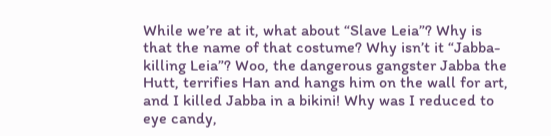While we’re at it, what about “Slave Leia”? Why is that the name of that costume? Why isn’t it “Jabba-killing Leia”? Woo, the dangerous gangster Jabba the Hutt, terrifies Han and hangs him on the wall for art, and I killed Jabba in a bikini! Why was I reduced to eye candy,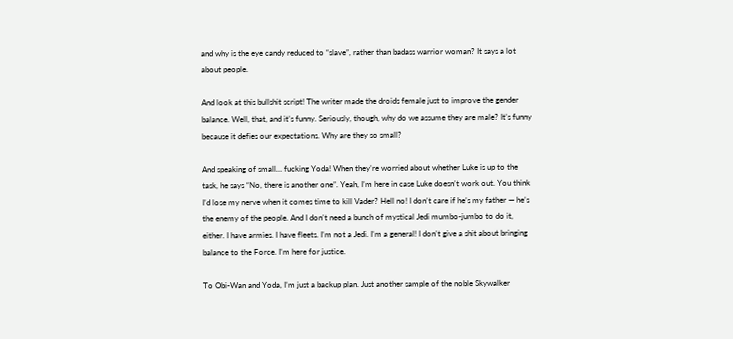and why is the eye candy reduced to “slave”, rather than badass warrior woman? It says a lot about people.

And look at this bullshit script! The writer made the droids female just to improve the gender balance. Well, that, and it’s funny. Seriously, though, why do we assume they are male? It’s funny because it defies our expectations. Why are they so small?

And speaking of small… fucking Yoda! When they’re worried about whether Luke is up to the task, he says “No, there is another one”. Yeah, I’m here in case Luke doesn’t work out. You think I’d lose my nerve when it comes time to kill Vader? Hell no! I don’t care if he’s my father — he’s the enemy of the people. And I don’t need a bunch of mystical Jedi mumbo-jumbo to do it, either. I have armies. I have fleets. I’m not a Jedi. I’m a general! I don’t give a shit about bringing balance to the Force. I’m here for justice.

To Obi-Wan and Yoda, I’m just a backup plan. Just another sample of the noble Skywalker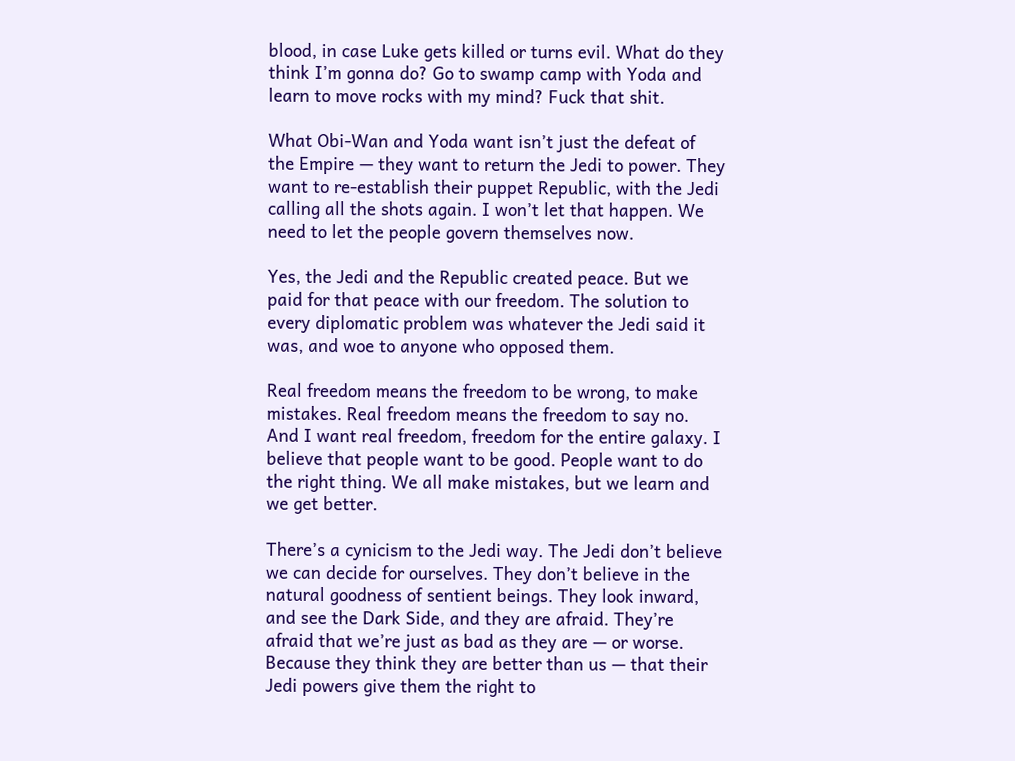blood, in case Luke gets killed or turns evil. What do they think I’m gonna do? Go to swamp camp with Yoda and learn to move rocks with my mind? Fuck that shit.

What Obi-Wan and Yoda want isn’t just the defeat of the Empire — they want to return the Jedi to power. They want to re-establish their puppet Republic, with the Jedi calling all the shots again. I won’t let that happen. We need to let the people govern themselves now.

Yes, the Jedi and the Republic created peace. But we paid for that peace with our freedom. The solution to every diplomatic problem was whatever the Jedi said it was, and woe to anyone who opposed them.

Real freedom means the freedom to be wrong, to make mistakes. Real freedom means the freedom to say no. And I want real freedom, freedom for the entire galaxy. I believe that people want to be good. People want to do the right thing. We all make mistakes, but we learn and we get better.

There’s a cynicism to the Jedi way. The Jedi don’t believe we can decide for ourselves. They don’t believe in the natural goodness of sentient beings. They look inward, and see the Dark Side, and they are afraid. They’re afraid that we’re just as bad as they are — or worse. Because they think they are better than us — that their Jedi powers give them the right to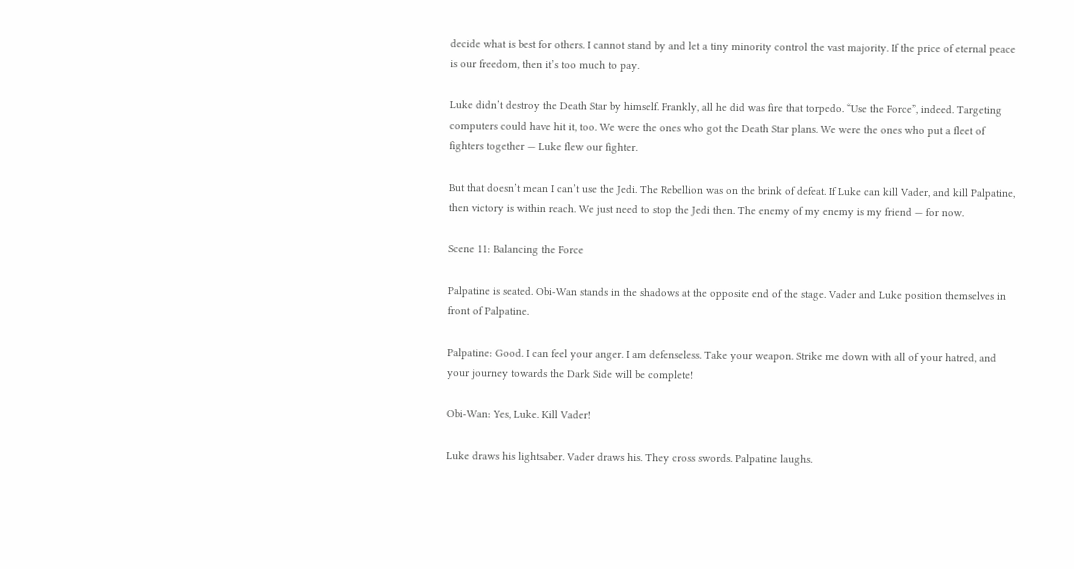decide what is best for others. I cannot stand by and let a tiny minority control the vast majority. If the price of eternal peace is our freedom, then it’s too much to pay.

Luke didn’t destroy the Death Star by himself. Frankly, all he did was fire that torpedo. “Use the Force”, indeed. Targeting computers could have hit it, too. We were the ones who got the Death Star plans. We were the ones who put a fleet of fighters together — Luke flew our fighter.

But that doesn’t mean I can’t use the Jedi. The Rebellion was on the brink of defeat. If Luke can kill Vader, and kill Palpatine, then victory is within reach. We just need to stop the Jedi then. The enemy of my enemy is my friend — for now.

Scene 11: Balancing the Force

Palpatine is seated. Obi-Wan stands in the shadows at the opposite end of the stage. Vader and Luke position themselves in front of Palpatine.

Palpatine: Good. I can feel your anger. I am defenseless. Take your weapon. Strike me down with all of your hatred, and your journey towards the Dark Side will be complete!

Obi-Wan: Yes, Luke. Kill Vader!

Luke draws his lightsaber. Vader draws his. They cross swords. Palpatine laughs.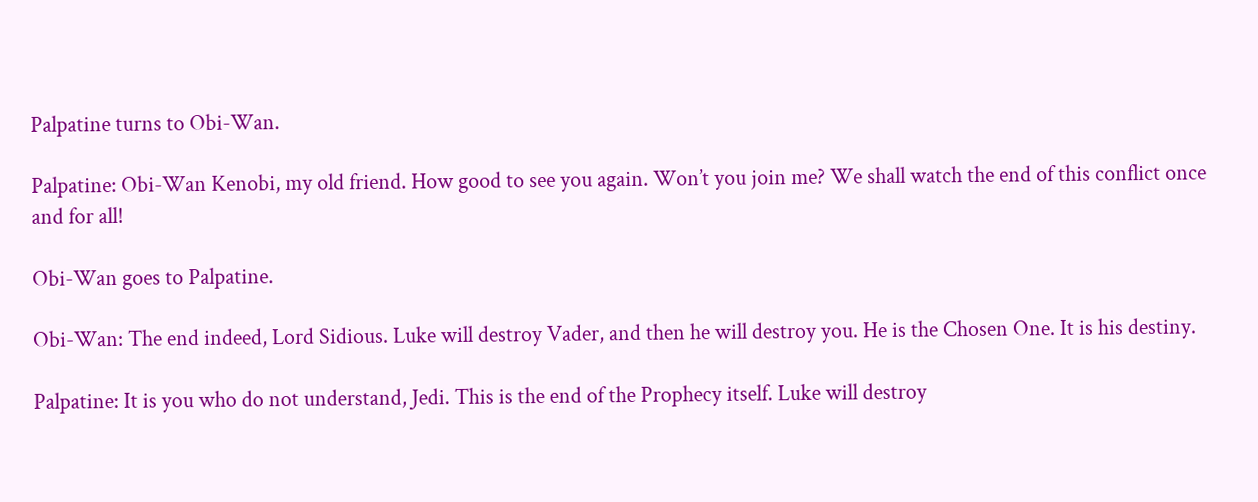Palpatine turns to Obi-Wan.

Palpatine: Obi-Wan Kenobi, my old friend. How good to see you again. Won’t you join me? We shall watch the end of this conflict once and for all!

Obi-Wan goes to Palpatine.

Obi-Wan: The end indeed, Lord Sidious. Luke will destroy Vader, and then he will destroy you. He is the Chosen One. It is his destiny.

Palpatine: It is you who do not understand, Jedi. This is the end of the Prophecy itself. Luke will destroy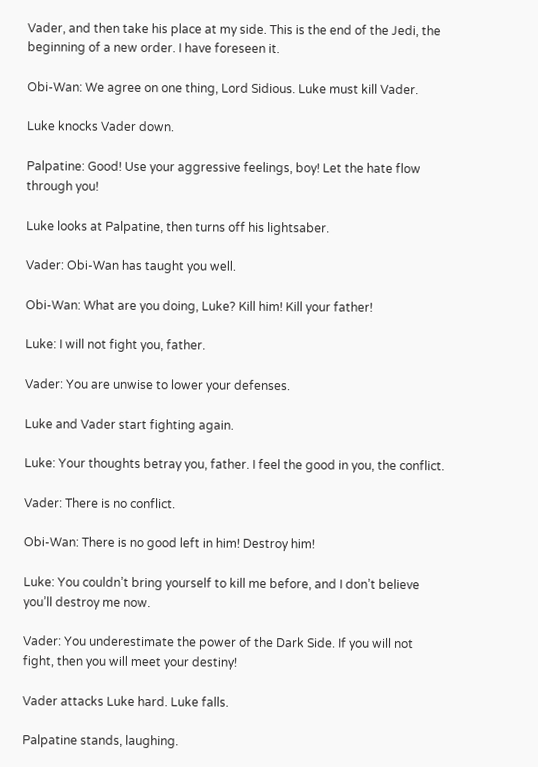Vader, and then take his place at my side. This is the end of the Jedi, the beginning of a new order. I have foreseen it.

Obi-Wan: We agree on one thing, Lord Sidious. Luke must kill Vader.

Luke knocks Vader down.

Palpatine: Good! Use your aggressive feelings, boy! Let the hate flow through you!

Luke looks at Palpatine, then turns off his lightsaber.

Vader: Obi-Wan has taught you well.

Obi-Wan: What are you doing, Luke? Kill him! Kill your father!

Luke: I will not fight you, father.

Vader: You are unwise to lower your defenses.

Luke and Vader start fighting again.

Luke: Your thoughts betray you, father. I feel the good in you, the conflict.

Vader: There is no conflict.

Obi-Wan: There is no good left in him! Destroy him!

Luke: You couldn’t bring yourself to kill me before, and I don’t believe you’ll destroy me now.

Vader: You underestimate the power of the Dark Side. If you will not fight, then you will meet your destiny!

Vader attacks Luke hard. Luke falls.

Palpatine stands, laughing.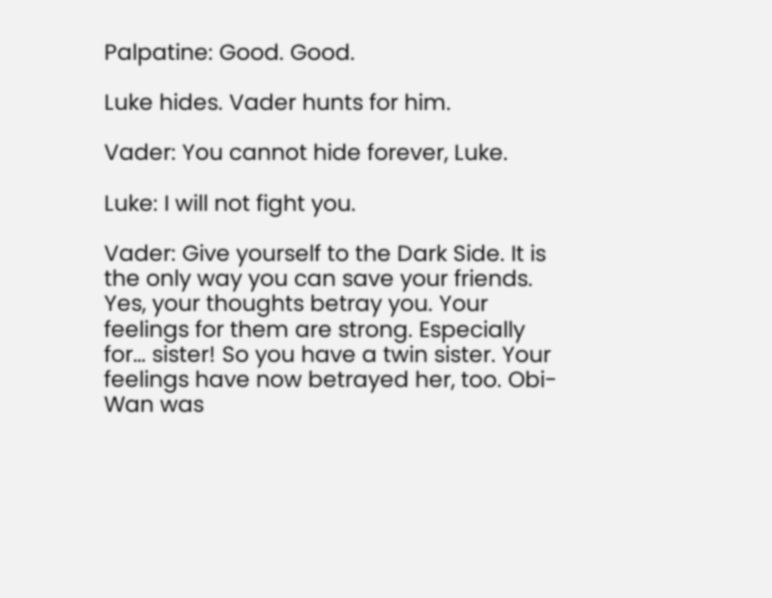Palpatine: Good. Good.

Luke hides. Vader hunts for him.

Vader: You cannot hide forever, Luke.

Luke: I will not fight you.

Vader: Give yourself to the Dark Side. It is the only way you can save your friends. Yes, your thoughts betray you. Your feelings for them are strong. Especially for… sister! So you have a twin sister. Your feelings have now betrayed her, too. Obi-Wan was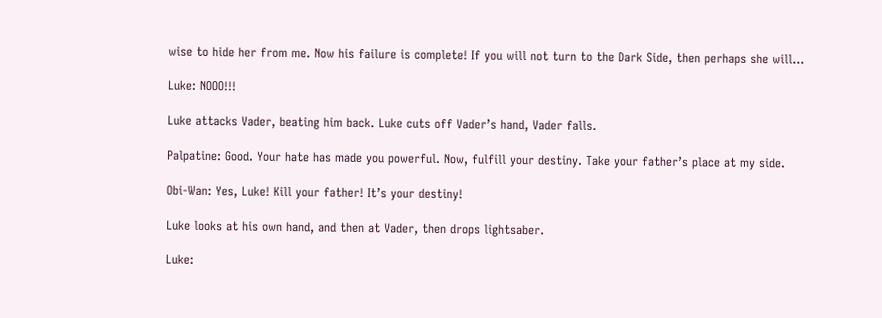wise to hide her from me. Now his failure is complete! If you will not turn to the Dark Side, then perhaps she will…

Luke: NOOO!!!

Luke attacks Vader, beating him back. Luke cuts off Vader’s hand, Vader falls.

Palpatine: Good. Your hate has made you powerful. Now, fulfill your destiny. Take your father’s place at my side.

Obi-Wan: Yes, Luke! Kill your father! It’s your destiny!

Luke looks at his own hand, and then at Vader, then drops lightsaber.

Luke: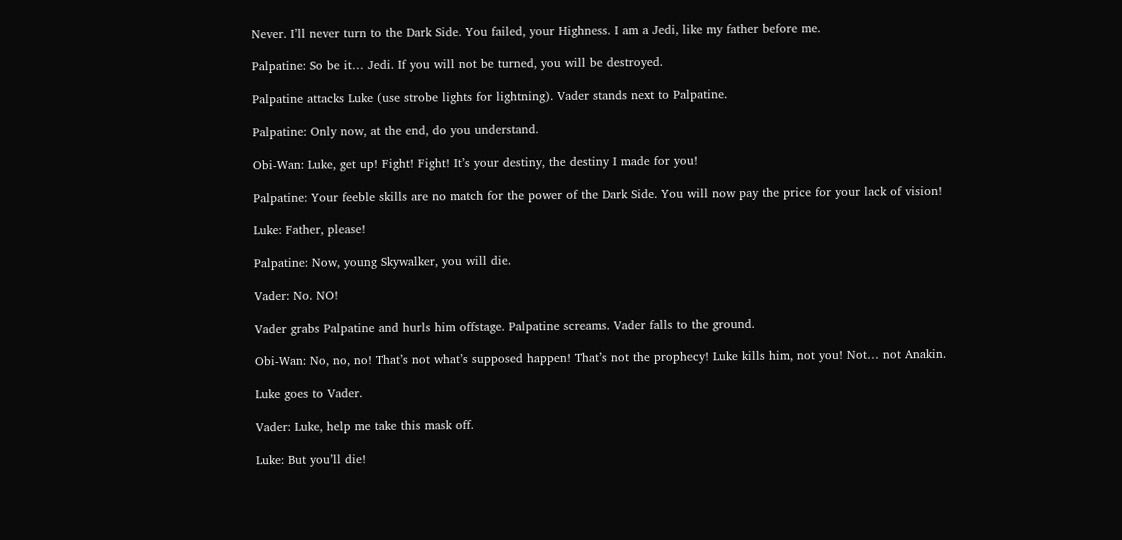Never. I’ll never turn to the Dark Side. You failed, your Highness. I am a Jedi, like my father before me.

Palpatine: So be it… Jedi. If you will not be turned, you will be destroyed.

Palpatine attacks Luke (use strobe lights for lightning). Vader stands next to Palpatine.

Palpatine: Only now, at the end, do you understand.

Obi-Wan: Luke, get up! Fight! Fight! It’s your destiny, the destiny I made for you!

Palpatine: Your feeble skills are no match for the power of the Dark Side. You will now pay the price for your lack of vision!

Luke: Father, please!

Palpatine: Now, young Skywalker, you will die.

Vader: No. NO!

Vader grabs Palpatine and hurls him offstage. Palpatine screams. Vader falls to the ground.

Obi-Wan: No, no, no! That’s not what’s supposed happen! That’s not the prophecy! Luke kills him, not you! Not… not Anakin.

Luke goes to Vader.

Vader: Luke, help me take this mask off.

Luke: But you’ll die!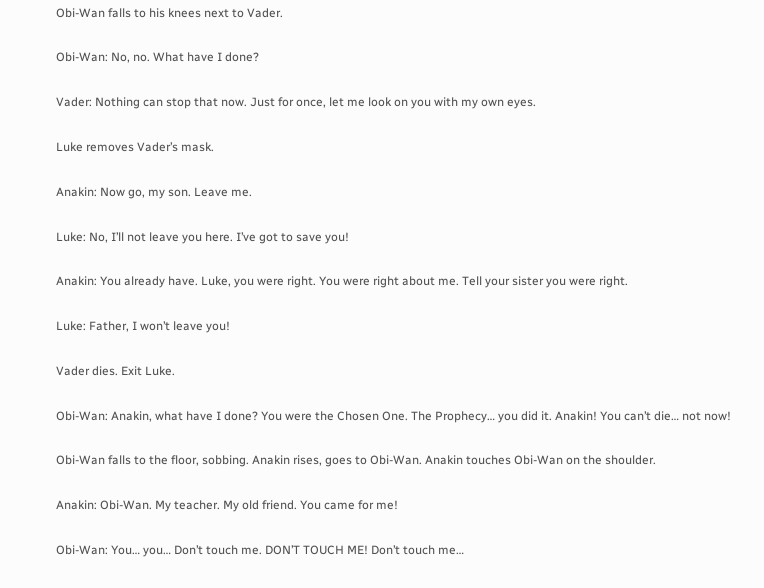Obi-Wan falls to his knees next to Vader.

Obi-Wan: No, no. What have I done?

Vader: Nothing can stop that now. Just for once, let me look on you with my own eyes.

Luke removes Vader’s mask.

Anakin: Now go, my son. Leave me.

Luke: No, I’ll not leave you here. I’ve got to save you!

Anakin: You already have. Luke, you were right. You were right about me. Tell your sister you were right.

Luke: Father, I won’t leave you!

Vader dies. Exit Luke.

Obi-Wan: Anakin, what have I done? You were the Chosen One. The Prophecy… you did it. Anakin! You can’t die… not now!

Obi-Wan falls to the floor, sobbing. Anakin rises, goes to Obi-Wan. Anakin touches Obi-Wan on the shoulder.

Anakin: Obi-Wan. My teacher. My old friend. You came for me!

Obi-Wan: You… you… Don’t touch me. DON’T TOUCH ME! Don’t touch me…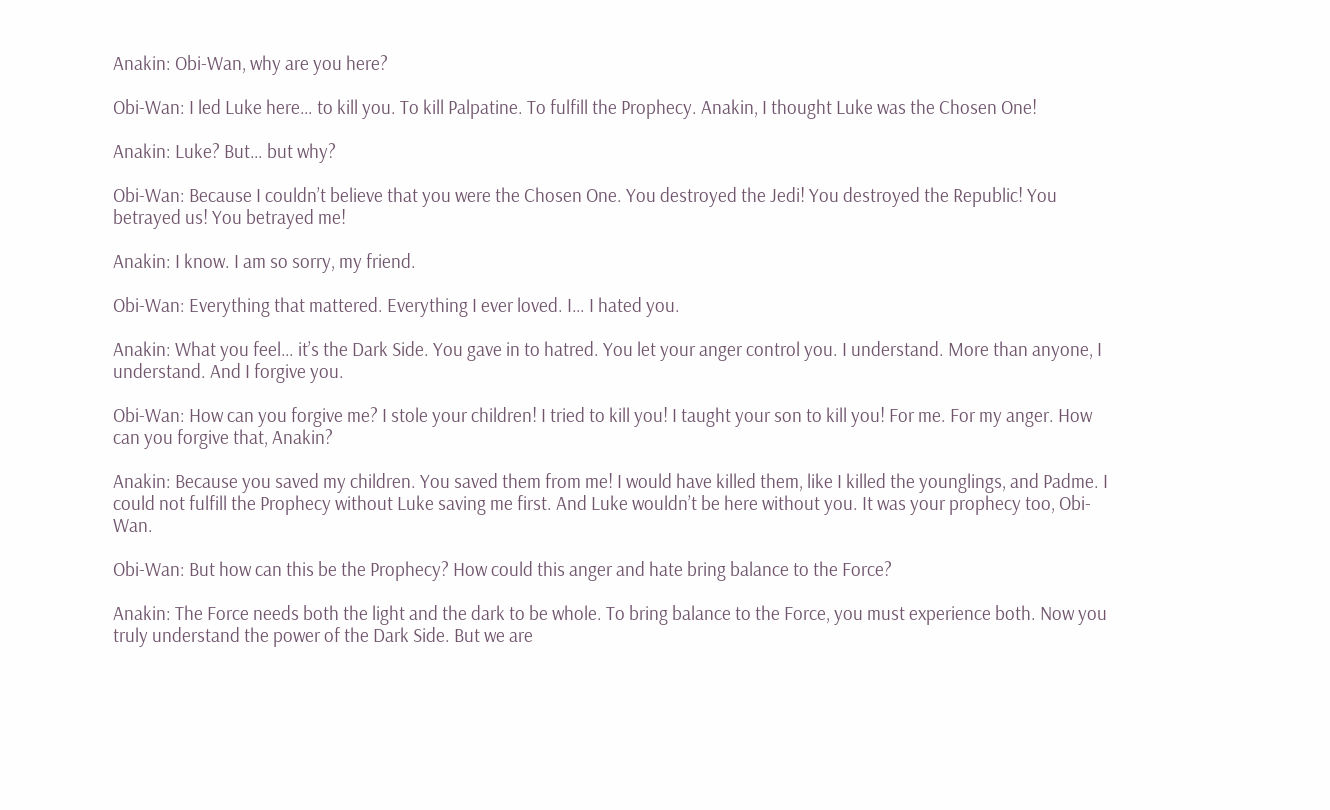Anakin: Obi-Wan, why are you here?

Obi-Wan: I led Luke here… to kill you. To kill Palpatine. To fulfill the Prophecy. Anakin, I thought Luke was the Chosen One!

Anakin: Luke? But… but why?

Obi-Wan: Because I couldn’t believe that you were the Chosen One. You destroyed the Jedi! You destroyed the Republic! You betrayed us! You betrayed me!

Anakin: I know. I am so sorry, my friend.

Obi-Wan: Everything that mattered. Everything I ever loved. I… I hated you.

Anakin: What you feel… it’s the Dark Side. You gave in to hatred. You let your anger control you. I understand. More than anyone, I understand. And I forgive you.

Obi-Wan: How can you forgive me? I stole your children! I tried to kill you! I taught your son to kill you! For me. For my anger. How can you forgive that, Anakin?

Anakin: Because you saved my children. You saved them from me! I would have killed them, like I killed the younglings, and Padme. I could not fulfill the Prophecy without Luke saving me first. And Luke wouldn’t be here without you. It was your prophecy too, Obi-Wan.

Obi-Wan: But how can this be the Prophecy? How could this anger and hate bring balance to the Force?

Anakin: The Force needs both the light and the dark to be whole. To bring balance to the Force, you must experience both. Now you truly understand the power of the Dark Side. But we are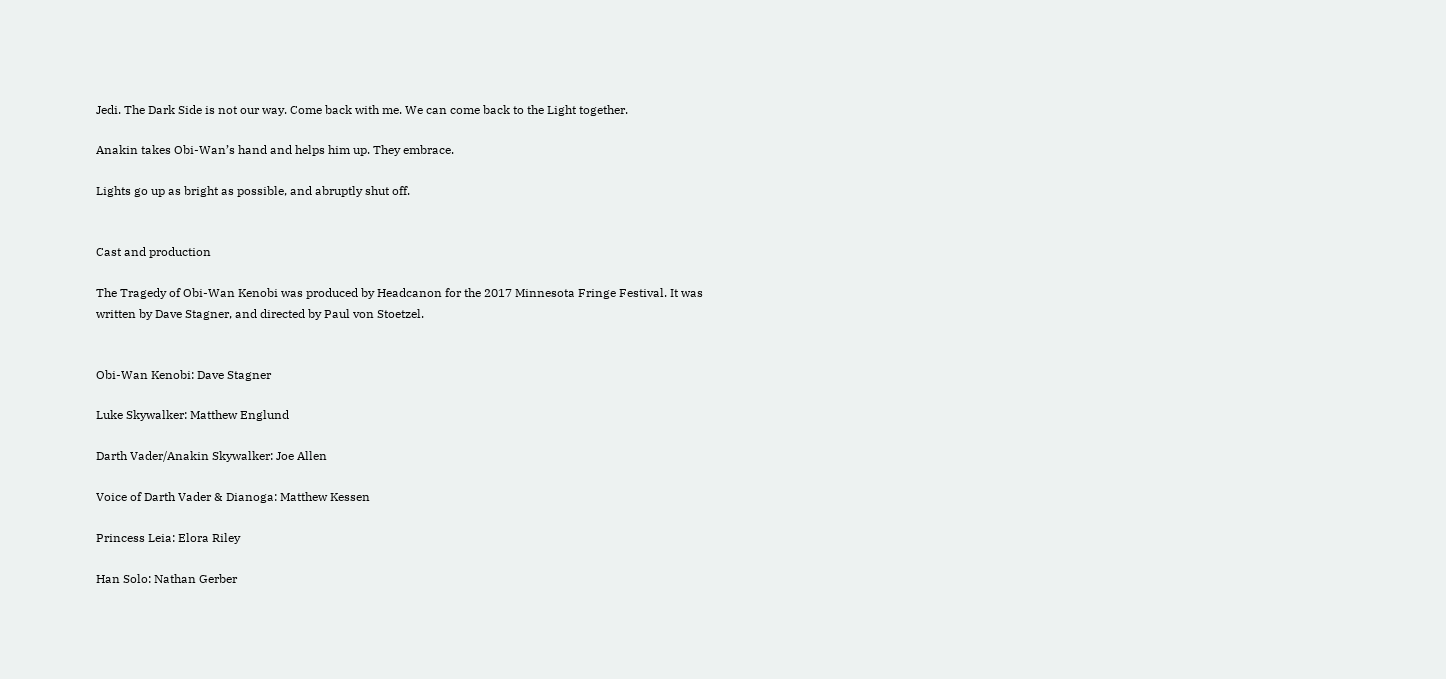Jedi. The Dark Side is not our way. Come back with me. We can come back to the Light together.

Anakin takes Obi-Wan’s hand and helps him up. They embrace.

Lights go up as bright as possible, and abruptly shut off.


Cast and production

The Tragedy of Obi-Wan Kenobi was produced by Headcanon for the 2017 Minnesota Fringe Festival. It was written by Dave Stagner, and directed by Paul von Stoetzel.


Obi-Wan Kenobi: Dave Stagner

Luke Skywalker: Matthew Englund

Darth Vader/Anakin Skywalker: Joe Allen

Voice of Darth Vader & Dianoga: Matthew Kessen

Princess Leia: Elora Riley

Han Solo: Nathan Gerber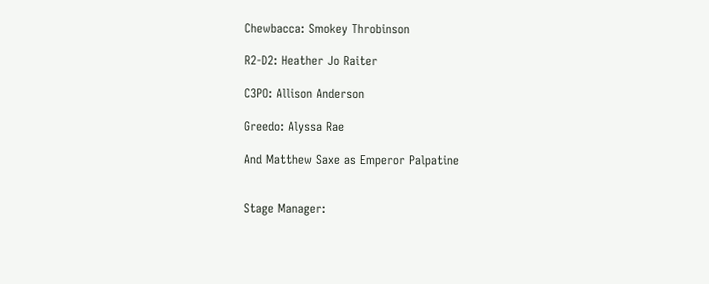Chewbacca: Smokey Throbinson

R2-D2: Heather Jo Raiter

C3PO: Allison Anderson

Greedo: Alyssa Rae

And Matthew Saxe as Emperor Palpatine


Stage Manager: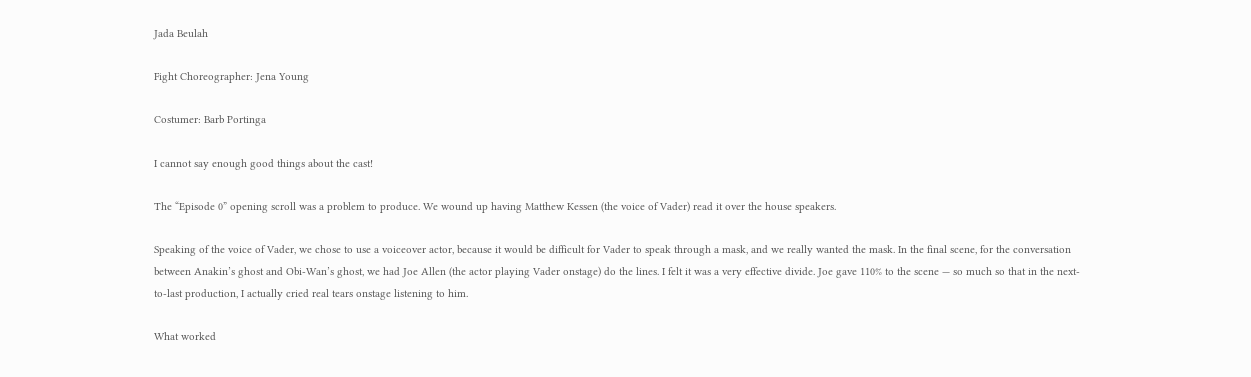Jada Beulah

Fight Choreographer: Jena Young

Costumer: Barb Portinga

I cannot say enough good things about the cast!

The “Episode 0” opening scroll was a problem to produce. We wound up having Matthew Kessen (the voice of Vader) read it over the house speakers.

Speaking of the voice of Vader, we chose to use a voiceover actor, because it would be difficult for Vader to speak through a mask, and we really wanted the mask. In the final scene, for the conversation between Anakin’s ghost and Obi-Wan’s ghost, we had Joe Allen (the actor playing Vader onstage) do the lines. I felt it was a very effective divide. Joe gave 110% to the scene — so much so that in the next-to-last production, I actually cried real tears onstage listening to him.

What worked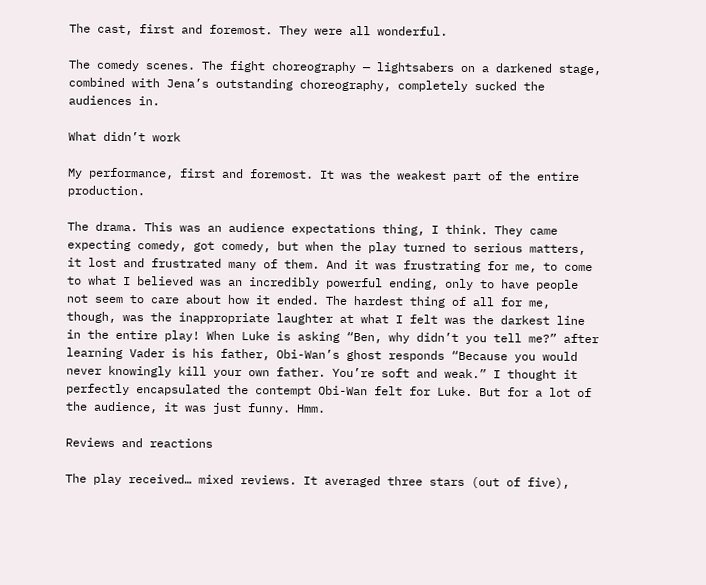The cast, first and foremost. They were all wonderful.

The comedy scenes. The fight choreography — lightsabers on a darkened stage, combined with Jena’s outstanding choreography, completely sucked the audiences in.

What didn’t work

My performance, first and foremost. It was the weakest part of the entire production.

The drama. This was an audience expectations thing, I think. They came expecting comedy, got comedy, but when the play turned to serious matters, it lost and frustrated many of them. And it was frustrating for me, to come to what I believed was an incredibly powerful ending, only to have people not seem to care about how it ended. The hardest thing of all for me, though, was the inappropriate laughter at what I felt was the darkest line in the entire play! When Luke is asking “Ben, why didn’t you tell me?” after learning Vader is his father, Obi-Wan’s ghost responds “Because you would never knowingly kill your own father. You’re soft and weak.” I thought it perfectly encapsulated the contempt Obi-Wan felt for Luke. But for a lot of the audience, it was just funny. Hmm.

Reviews and reactions

The play received… mixed reviews. It averaged three stars (out of five),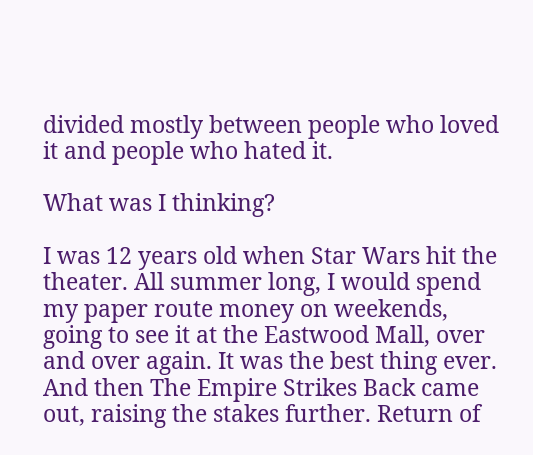divided mostly between people who loved it and people who hated it.

What was I thinking?

I was 12 years old when Star Wars hit the theater. All summer long, I would spend my paper route money on weekends, going to see it at the Eastwood Mall, over and over again. It was the best thing ever. And then The Empire Strikes Back came out, raising the stakes further. Return of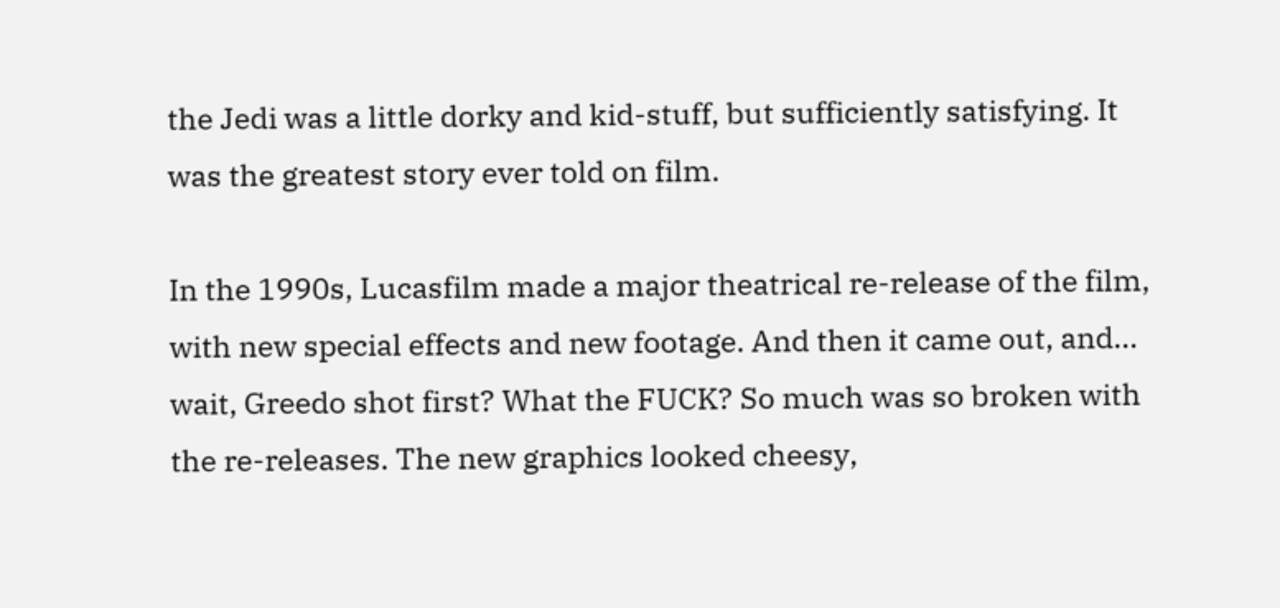the Jedi was a little dorky and kid-stuff, but sufficiently satisfying. It was the greatest story ever told on film.

In the 1990s, Lucasfilm made a major theatrical re-release of the film, with new special effects and new footage. And then it came out, and… wait, Greedo shot first? What the FUCK? So much was so broken with the re-releases. The new graphics looked cheesy,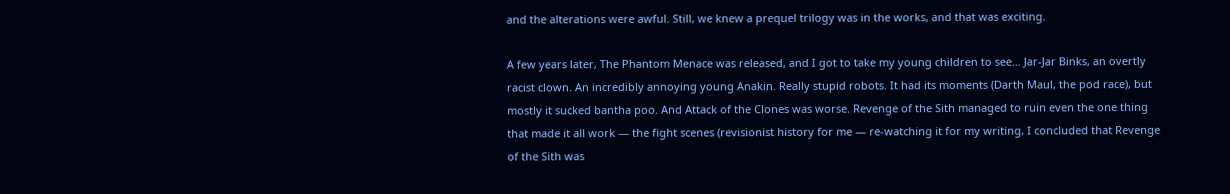and the alterations were awful. Still, we knew a prequel trilogy was in the works, and that was exciting.

A few years later, The Phantom Menace was released, and I got to take my young children to see… Jar-Jar Binks, an overtly racist clown. An incredibly annoying young Anakin. Really stupid robots. It had its moments (Darth Maul, the pod race), but mostly it sucked bantha poo. And Attack of the Clones was worse. Revenge of the Sith managed to ruin even the one thing that made it all work — the fight scenes (revisionist history for me — re-watching it for my writing, I concluded that Revenge of the Sith was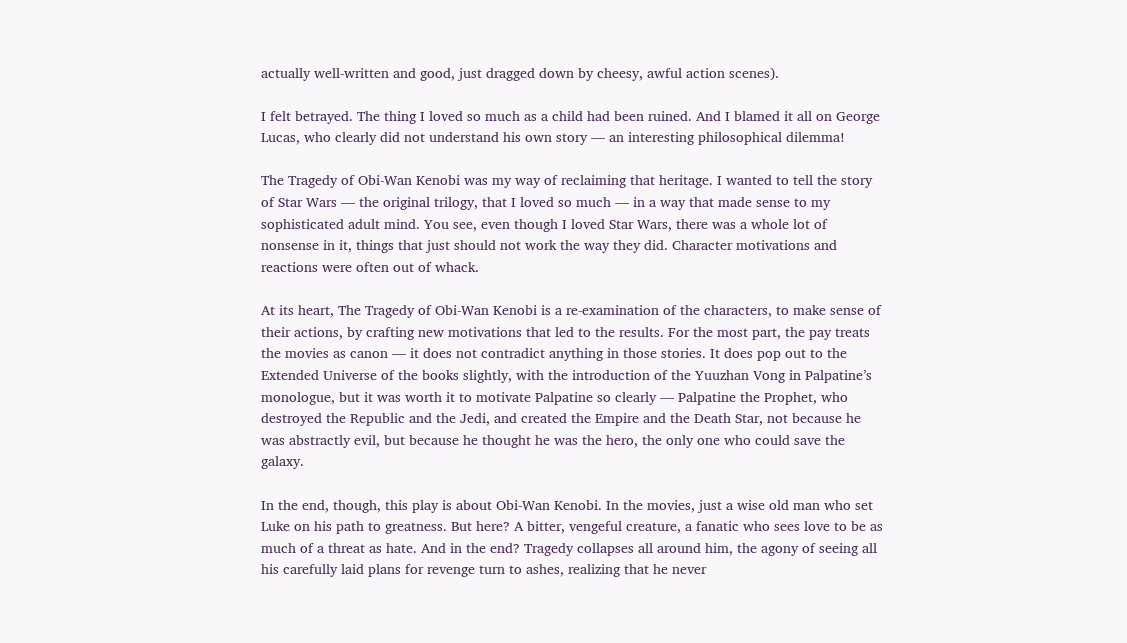actually well-written and good, just dragged down by cheesy, awful action scenes).

I felt betrayed. The thing I loved so much as a child had been ruined. And I blamed it all on George Lucas, who clearly did not understand his own story — an interesting philosophical dilemma!

The Tragedy of Obi-Wan Kenobi was my way of reclaiming that heritage. I wanted to tell the story of Star Wars — the original trilogy, that I loved so much — in a way that made sense to my sophisticated adult mind. You see, even though I loved Star Wars, there was a whole lot of nonsense in it, things that just should not work the way they did. Character motivations and reactions were often out of whack.

At its heart, The Tragedy of Obi-Wan Kenobi is a re-examination of the characters, to make sense of their actions, by crafting new motivations that led to the results. For the most part, the pay treats the movies as canon — it does not contradict anything in those stories. It does pop out to the Extended Universe of the books slightly, with the introduction of the Yuuzhan Vong in Palpatine’s monologue, but it was worth it to motivate Palpatine so clearly — Palpatine the Prophet, who destroyed the Republic and the Jedi, and created the Empire and the Death Star, not because he was abstractly evil, but because he thought he was the hero, the only one who could save the galaxy.

In the end, though, this play is about Obi-Wan Kenobi. In the movies, just a wise old man who set Luke on his path to greatness. But here? A bitter, vengeful creature, a fanatic who sees love to be as much of a threat as hate. And in the end? Tragedy collapses all around him, the agony of seeing all his carefully laid plans for revenge turn to ashes, realizing that he never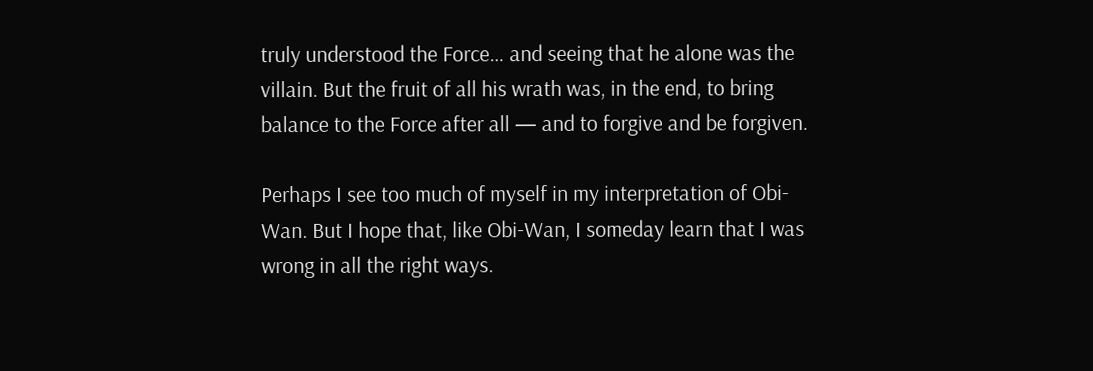truly understood the Force… and seeing that he alone was the villain. But the fruit of all his wrath was, in the end, to bring balance to the Force after all — and to forgive and be forgiven.

Perhaps I see too much of myself in my interpretation of Obi-Wan. But I hope that, like Obi-Wan, I someday learn that I was wrong in all the right ways.